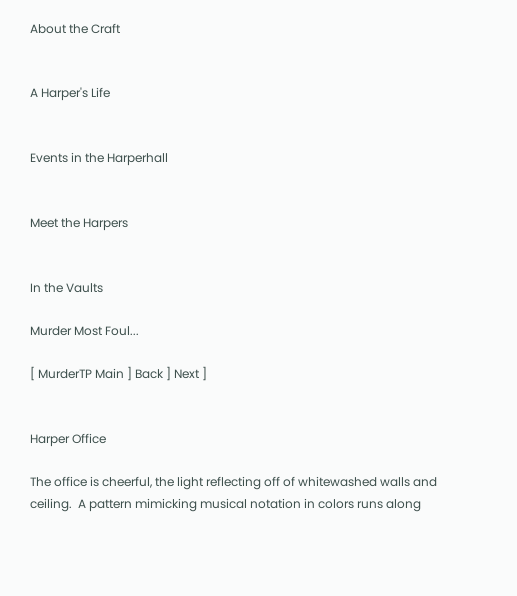About the Craft


A Harper's Life


Events in the Harperhall


Meet the Harpers


In the Vaults

Murder Most Foul...

[ MurderTP Main ] Back ] Next ]


Harper Office

The office is cheerful, the light reflecting off of whitewashed walls and ceiling.  A pattern mimicking musical notation in colors runs along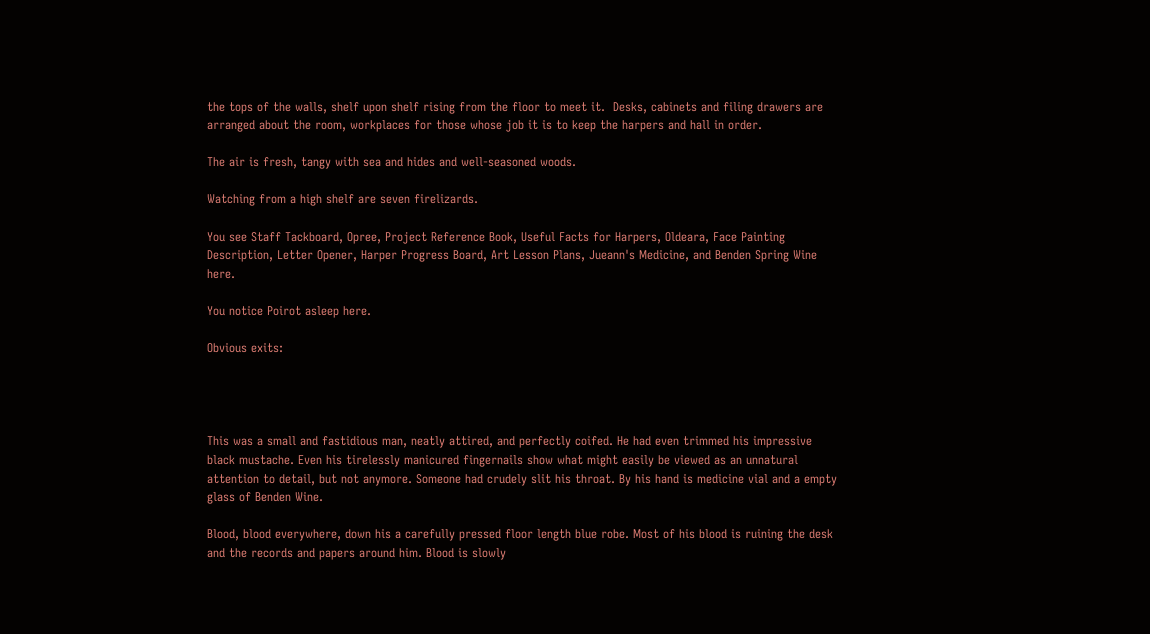the tops of the walls, shelf upon shelf rising from the floor to meet it.  Desks, cabinets and filing drawers are arranged about the room, workplaces for those whose job it is to keep the harpers and hall in order.

The air is fresh, tangy with sea and hides and well-seasoned woods.

Watching from a high shelf are seven firelizards.

You see Staff Tackboard, Opree, Project Reference Book, Useful Facts for Harpers, Oldeara, Face Painting Description, Letter Opener, Harper Progress Board, Art Lesson Plans, Jueann's Medicine, and Benden Spring Wine here.

You notice Poirot asleep here.

Obvious exits:




This was a small and fastidious man, neatly attired, and perfectly coifed. He had even trimmed his impressive black mustache. Even his tirelessly manicured fingernails show what might easily be viewed as an unnatural attention to detail, but not anymore. Someone had crudely slit his throat. By his hand is medicine vial and a empty glass of Benden Wine.

Blood, blood everywhere, down his a carefully pressed floor length blue robe. Most of his blood is ruining the desk and the records and papers around him. Blood is slowly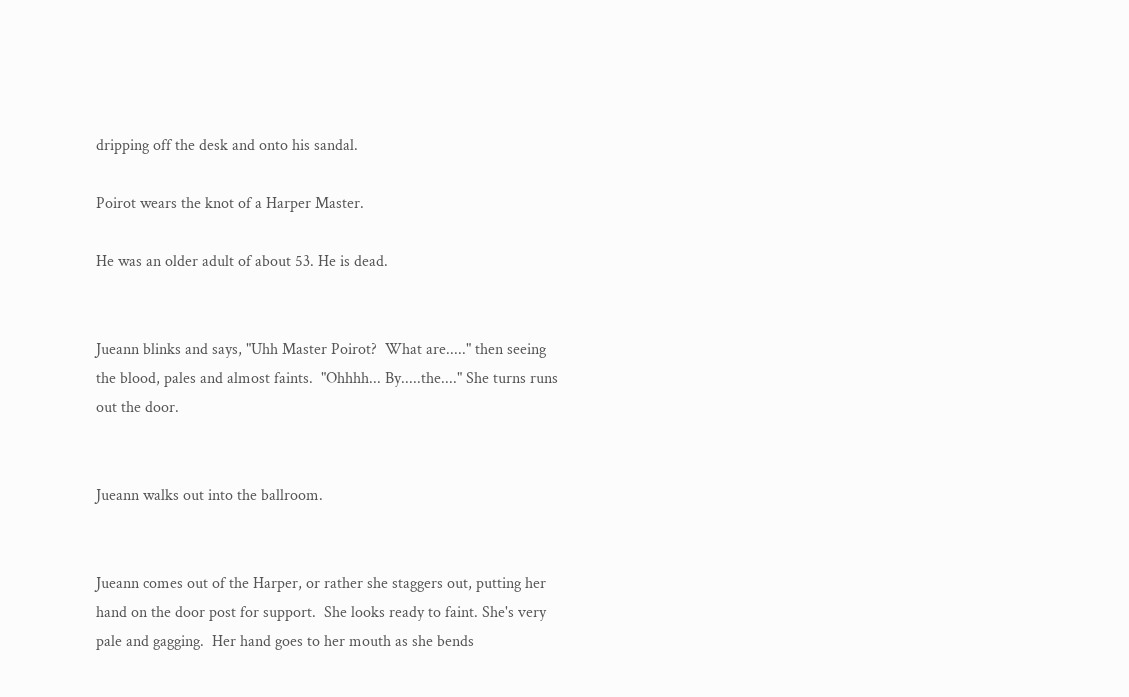dripping off the desk and onto his sandal.

Poirot wears the knot of a Harper Master.

He was an older adult of about 53. He is dead.


Jueann blinks and says, "Uhh Master Poirot?  What are....." then seeing the blood, pales and almost faints.  "Ohhhh... By.....the...." She turns runs out the door.


Jueann walks out into the ballroom.


Jueann comes out of the Harper, or rather she staggers out, putting her hand on the door post for support.  She looks ready to faint. She's very pale and gagging.  Her hand goes to her mouth as she bends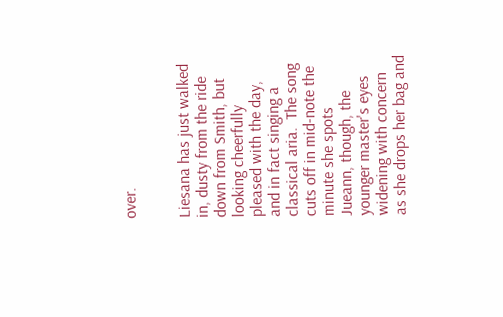over.


Liesana has just walked in, dusty from the ride down from Smith, but looking cheerfully pleased with the day, and in fact singing a classical aria.  The song cuts off in mid-note the minute she spots Jueann, though, the younger master's eyes widening with concern as she drops her bag and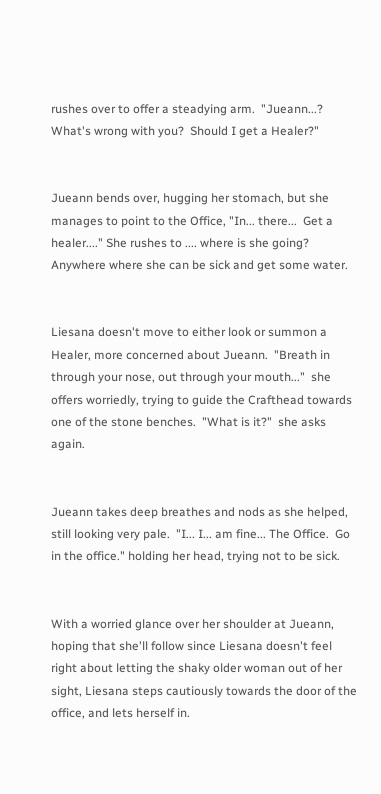rushes over to offer a steadying arm.  "Jueann...?  What's wrong with you?  Should I get a Healer?"


Jueann bends over, hugging her stomach, but she manages to point to the Office, "In... there...  Get a healer...." She rushes to .... where is she going?  Anywhere where she can be sick and get some water.


Liesana doesn't move to either look or summon a Healer, more concerned about Jueann.  "Breath in through your nose, out through your mouth..."  she offers worriedly, trying to guide the Crafthead towards one of the stone benches.  "What is it?"  she asks again.


Jueann takes deep breathes and nods as she helped, still looking very pale.  "I... I... am fine... The Office.  Go in the office." holding her head, trying not to be sick.


With a worried glance over her shoulder at Jueann, hoping that she'll follow since Liesana doesn't feel right about letting the shaky older woman out of her sight, Liesana steps cautiously towards the door of the office, and lets herself in.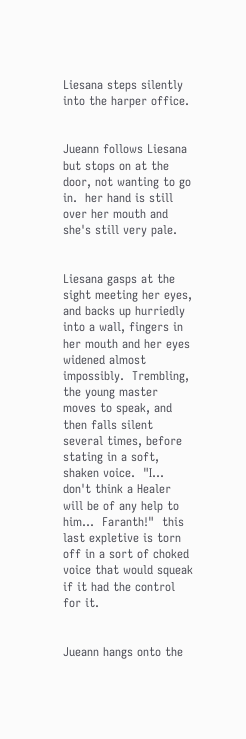Liesana steps silently into the harper office.


Jueann follows Liesana but stops on at the door, not wanting to go in.  her hand is still over her mouth and she's still very pale.


Liesana gasps at the sight meeting her eyes, and backs up hurriedly into a wall, fingers in her mouth and her eyes widened almost impossibly.  Trembling, the young master moves to speak, and then falls silent several times, before stating in a soft, shaken voice.  "I... don't think a Healer will be of any help to him...  Faranth!"  this last expletive is torn off in a sort of choked voice that would squeak if it had the control for it.


Jueann hangs onto the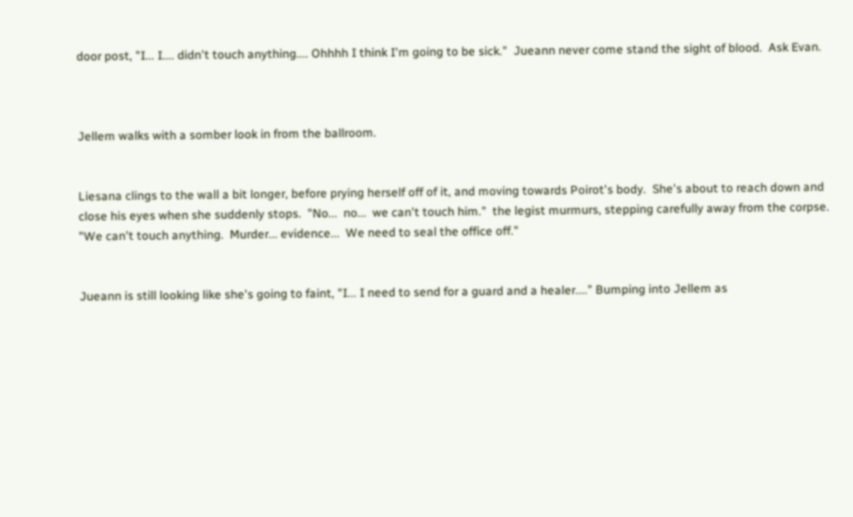door post, "I... I.... didn't touch anything.... Ohhhh I think I'm going to be sick."  Jueann never come stand the sight of blood.  Ask Evan.



Jellem walks with a somber look in from the ballroom.


Liesana clings to the wall a bit longer, before prying herself off of it, and moving towards Poirot's body.  She's about to reach down and close his eyes when she suddenly stops.  "No...  no...  we can't touch him."  the legist murmurs, stepping carefully away from the corpse.  "We can't touch anything.  Murder... evidence...  We need to seal the office off."


Jueann is still looking like she's going to faint, "I... I need to send for a guard and a healer...." Bumping into Jellem as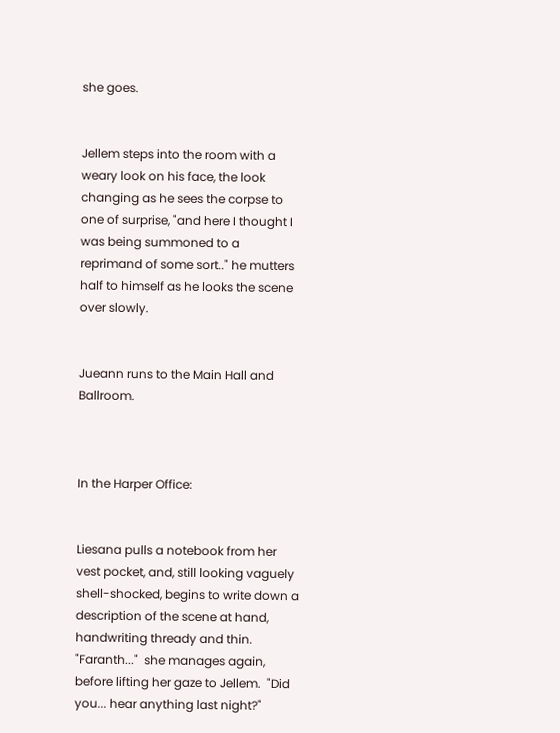she goes.


Jellem steps into the room with a weary look on his face, the look changing as he sees the corpse to one of surprise, "and here I thought I was being summoned to a reprimand of some sort.." he mutters half to himself as he looks the scene over slowly.


Jueann runs to the Main Hall and Ballroom.



In the Harper Office:


Liesana pulls a notebook from her vest pocket, and, still looking vaguely shell-shocked, begins to write down a description of the scene at hand, handwriting thready and thin.  "Faranth..."  she manages again, before lifting her gaze to Jellem.  "Did you... hear anything last night?"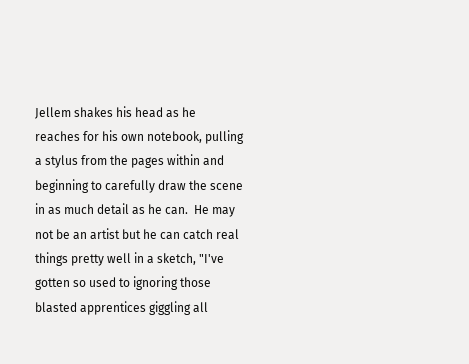Jellem shakes his head as he reaches for his own notebook, pulling a stylus from the pages within and beginning to carefully draw the scene in as much detail as he can.  He may not be an artist but he can catch real things pretty well in a sketch, "I've gotten so used to ignoring those blasted apprentices giggling all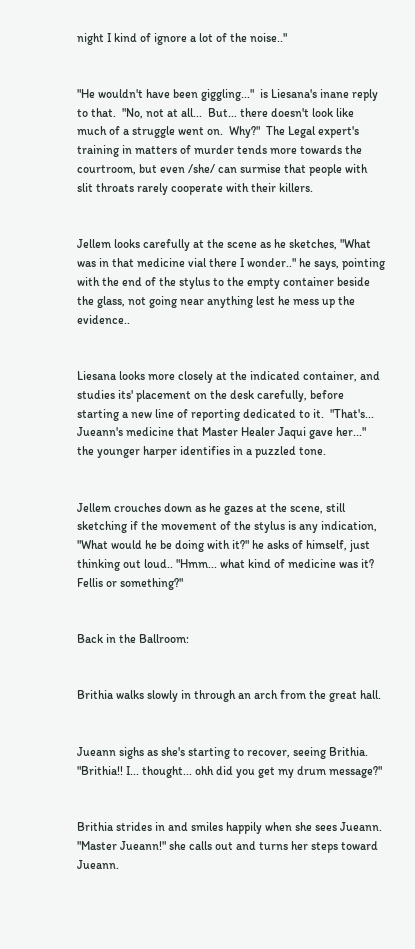night I kind of ignore a lot of the noise.."


"He wouldn't have been giggling..."  is Liesana's inane reply to that.  "No, not at all...  But... there doesn't look like much of a struggle went on.  Why?"  The Legal expert's training in matters of murder tends more towards the courtroom, but even /she/ can surmise that people with slit throats rarely cooperate with their killers.


Jellem looks carefully at the scene as he sketches, "What was in that medicine vial there I wonder.." he says, pointing with the end of the stylus to the empty container beside the glass, not going near anything lest he mess up the evidence..


Liesana looks more closely at the indicated container, and studies its' placement on the desk carefully, before starting a new line of reporting dedicated to it.  "That's...  Jueann's medicine that Master Healer Jaqui gave her..."  the younger harper identifies in a puzzled tone.


Jellem crouches down as he gazes at the scene, still sketching if the movement of the stylus is any indication, "What would he be doing with it?" he asks of himself, just thinking out loud.. "Hmm... what kind of medicine was it? Fellis or something?"


Back in the Ballroom:


Brithia walks slowly in through an arch from the great hall.


Jueann sighs as she's starting to recover, seeing Brithia.  "Brithia!! I... thought... ohh did you get my drum message?"


Brithia strides in and smiles happily when she sees Jueann. "Master Jueann!" she calls out and turns her steps toward Jueann.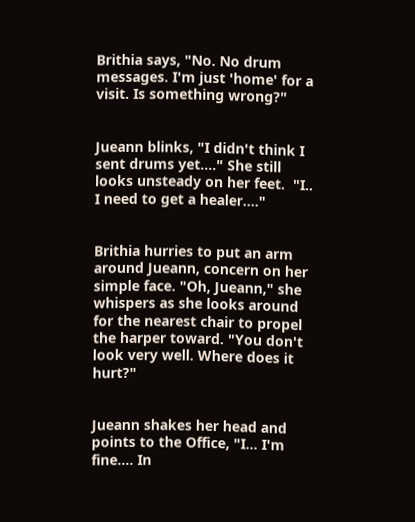Brithia says, "No. No drum messages. I'm just 'home' for a visit. Is something wrong?"


Jueann blinks, "I didn't think I sent drums yet...." She still looks unsteady on her feet.  "I.. I need to get a healer...."


Brithia hurries to put an arm around Jueann, concern on her simple face. "Oh, Jueann," she whispers as she looks around for the nearest chair to propel the harper toward. "You don't look very well. Where does it hurt?"


Jueann shakes her head and points to the Office, "I... I'm fine.... In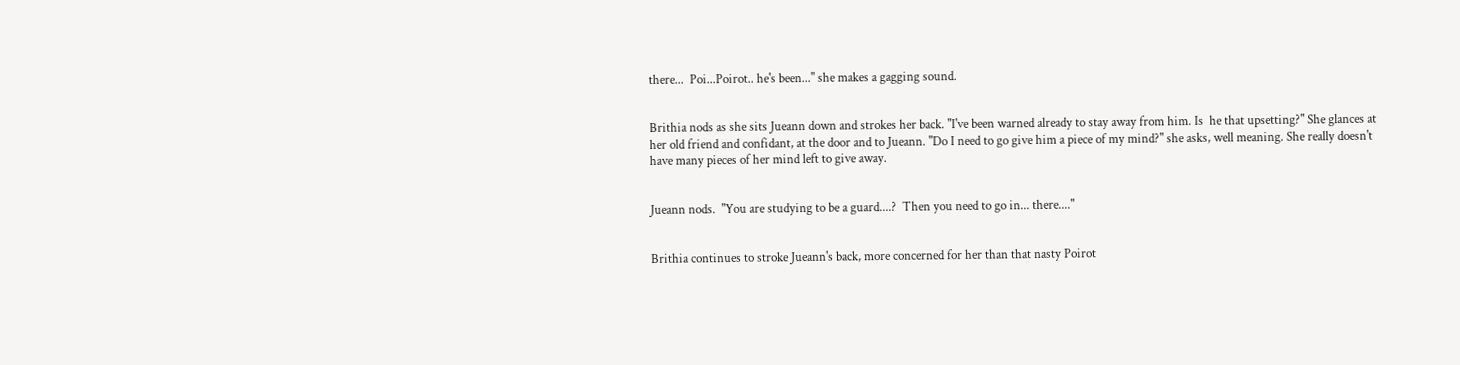there...  Poi...Poirot.. he's been..." she makes a gagging sound.


Brithia nods as she sits Jueann down and strokes her back. "I've been warned already to stay away from him. Is  he that upsetting?" She glances at her old friend and confidant, at the door and to Jueann. "Do I need to go give him a piece of my mind?" she asks, well meaning. She really doesn't have many pieces of her mind left to give away.


Jueann nods.  "You are studying to be a guard....?  Then you need to go in... there...."


Brithia continues to stroke Jueann's back, more concerned for her than that nasty Poirot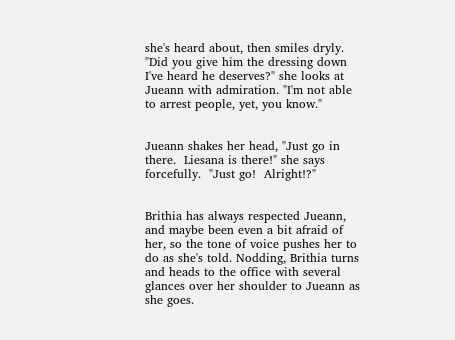she's heard about, then smiles dryly. "Did you give him the dressing down I've heard he deserves?" she looks at Jueann with admiration. "I'm not able to arrest people, yet, you know."


Jueann shakes her head, "Just go in there.  Liesana is there!" she says forcefully.  "Just go!  Alright!?"


Brithia has always respected Jueann, and maybe been even a bit afraid of her, so the tone of voice pushes her to do as she's told. Nodding, Brithia turns and heads to the office with several glances over her shoulder to Jueann as she goes.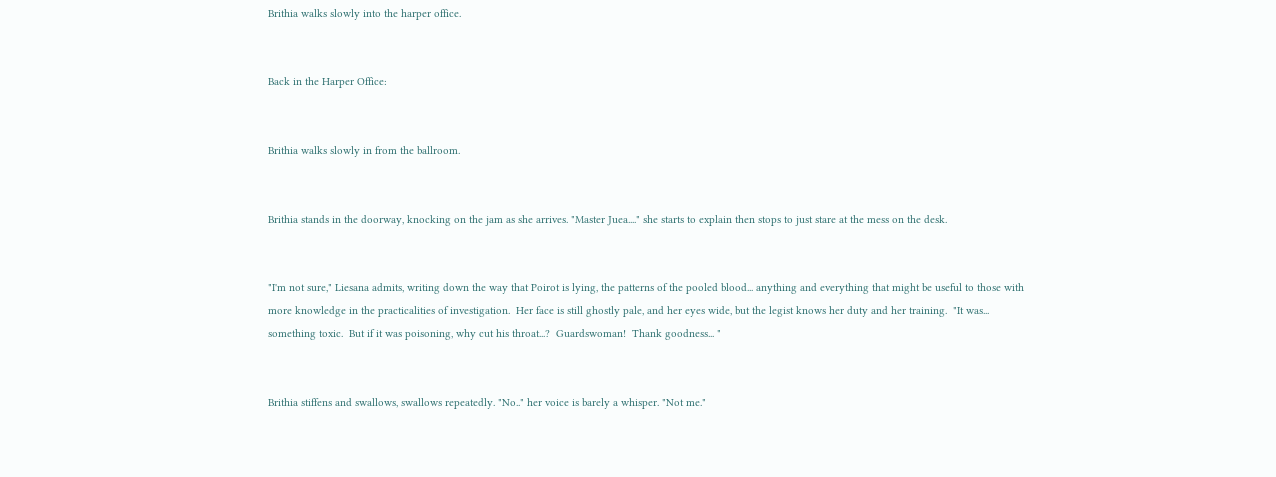Brithia walks slowly into the harper office.


Back in the Harper Office:


Brithia walks slowly in from the ballroom.


Brithia stands in the doorway, knocking on the jam as she arrives. "Master Juea...." she starts to explain then stops to just stare at the mess on the desk.


"I'm not sure," Liesana admits, writing down the way that Poirot is lying, the patterns of the pooled blood... anything and everything that might be useful to those with more knowledge in the practicalities of investigation.  Her face is still ghostly pale, and her eyes wide, but the legist knows her duty and her training.  "It was... something toxic.  But if it was poisoning, why cut his throat...?  Guardswoman!  Thank goodness... "


Brithia stiffens and swallows, swallows repeatedly. "No.." her voice is barely a whisper. "Not me."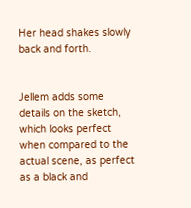Her head shakes slowly back and forth.


Jellem adds some details on the sketch, which looks perfect when compared to the actual scene, as perfect as a black and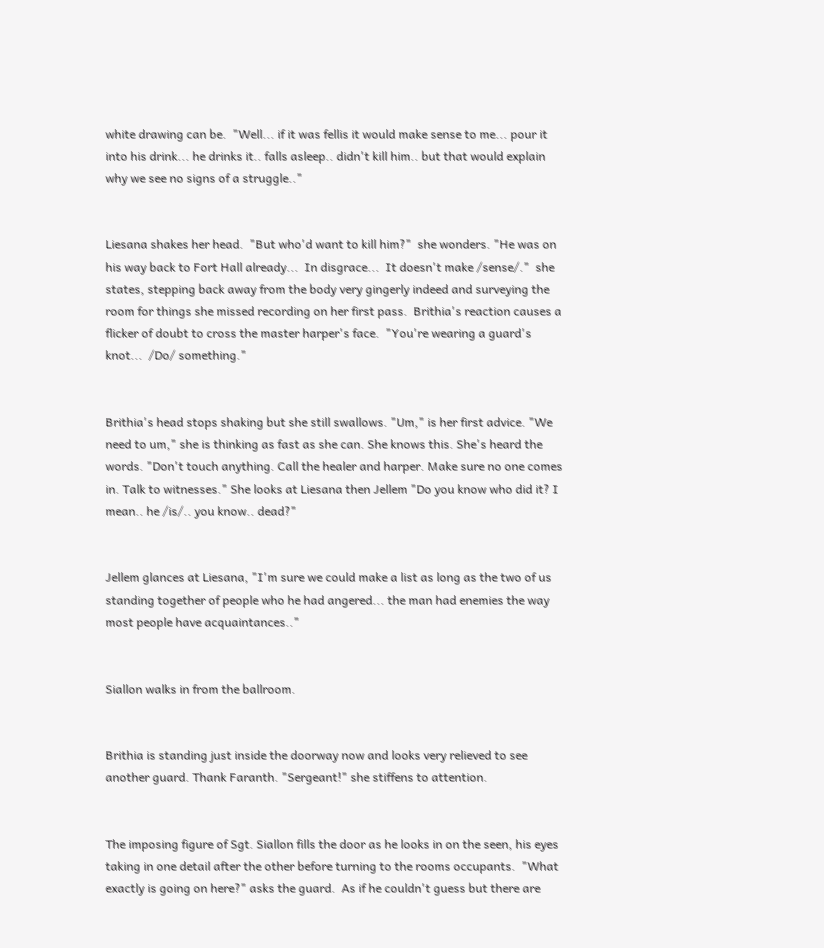white drawing can be.  "Well... if it was fellis it would make sense to me... pour it into his drink... he drinks it.. falls asleep.. didn't kill him.. but that would explain why we see no signs of a struggle.."


Liesana shakes her head.  "But who'd want to kill him?"  she wonders. "He was on his way back to Fort Hall already...  In disgrace...  It doesn't make /sense/."  she states, stepping back away from the body very gingerly indeed and surveying the room for things she missed recording on her first pass.  Brithia's reaction causes a flicker of doubt to cross the master harper's face.  "You're wearing a guard's knot...  /Do/ something."


Brithia's head stops shaking but she still swallows. "Um," is her first advice. "We need to um," she is thinking as fast as she can. She knows this. She's heard the words. "Don't touch anything. Call the healer and harper. Make sure no one comes in. Talk to witnesses." She looks at Liesana then Jellem "Do you know who did it? I mean.. he /is/.. you know.. dead?"


Jellem glances at Liesana, "I'm sure we could make a list as long as the two of us standing together of people who he had angered... the man had enemies the way most people have acquaintances.."


Siallon walks in from the ballroom.


Brithia is standing just inside the doorway now and looks very relieved to see another guard. Thank Faranth. "Sergeant!" she stiffens to attention.


The imposing figure of Sgt. Siallon fills the door as he looks in on the seen, his eyes taking in one detail after the other before turning to the rooms occupants.  "What exactly is going on here?" asks the guard.  As if he couldn't guess but there are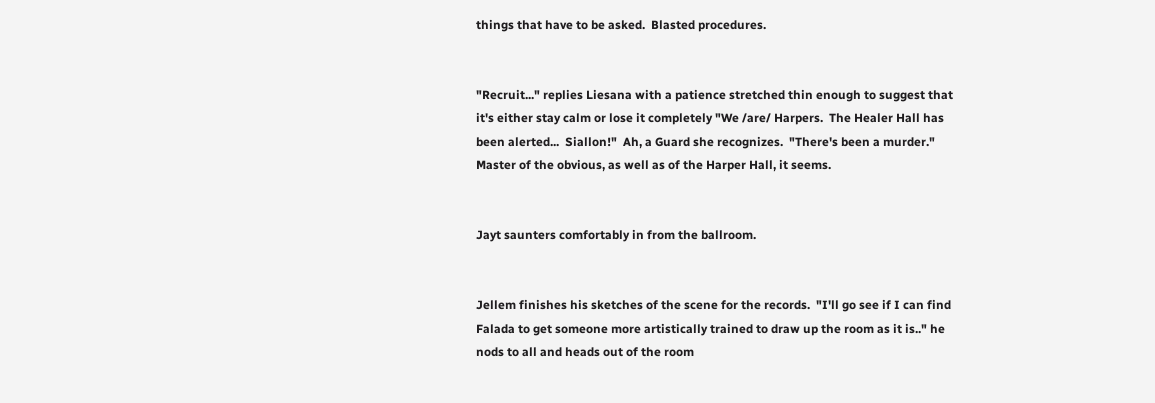things that have to be asked.  Blasted procedures.


"Recruit..." replies Liesana with a patience stretched thin enough to suggest that it's either stay calm or lose it completely "We /are/ Harpers.  The Healer Hall has been alerted...  Siallon!"  Ah, a Guard she recognizes.  "There's been a murder."  Master of the obvious, as well as of the Harper Hall, it seems.


Jayt saunters comfortably in from the ballroom.


Jellem finishes his sketches of the scene for the records.  "I'll go see if I can find Falada to get someone more artistically trained to draw up the room as it is.." he nods to all and heads out of the room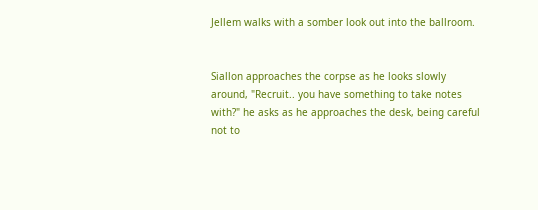Jellem walks with a somber look out into the ballroom.


Siallon approaches the corpse as he looks slowly around, "Recruit.. you have something to take notes with?" he asks as he approaches the desk, being careful not to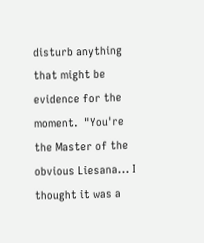disturb anything that might be evidence for the moment.  "You're the Master of the obvious Liesana... I thought it was a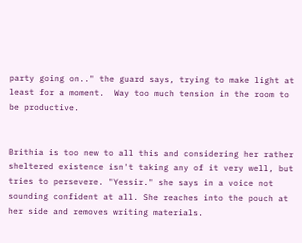party going on.." the guard says, trying to make light at least for a moment.  Way too much tension in the room to be productive.


Brithia is too new to all this and considering her rather sheltered existence isn't taking any of it very well, but tries to persevere. "Yessir." she says in a voice not sounding confident at all. She reaches into the pouch at her side and removes writing materials.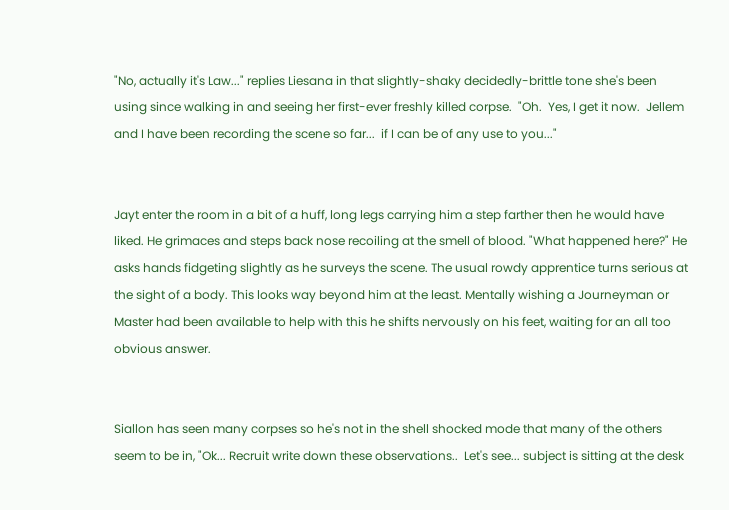"No, actually it's Law..." replies Liesana in that slightly-shaky decidedly-brittle tone she's been using since walking in and seeing her first-ever freshly killed corpse.  "Oh.  Yes, I get it now.  Jellem and I have been recording the scene so far...  if I can be of any use to you..."


Jayt enter the room in a bit of a huff, long legs carrying him a step farther then he would have liked. He grimaces and steps back nose recoiling at the smell of blood. "What happened here?" He asks hands fidgeting slightly as he surveys the scene. The usual rowdy apprentice turns serious at the sight of a body. This looks way beyond him at the least. Mentally wishing a Journeyman or Master had been available to help with this he shifts nervously on his feet, waiting for an all too obvious answer.


Siallon has seen many corpses so he's not in the shell shocked mode that many of the others seem to be in, "Ok... Recruit write down these observations..  Let's see... subject is sitting at the desk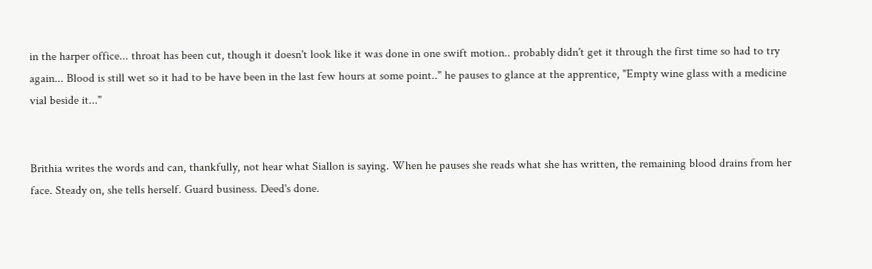in the harper office... throat has been cut, though it doesn't look like it was done in one swift motion.. probably didn't get it through the first time so had to try again... Blood is still wet so it had to be have been in the last few hours at some point.." he pauses to glance at the apprentice, "Empty wine glass with a medicine vial beside it..."


Brithia writes the words and can, thankfully, not hear what Siallon is saying. When he pauses she reads what she has written, the remaining blood drains from her face. Steady on, she tells herself. Guard business. Deed's done.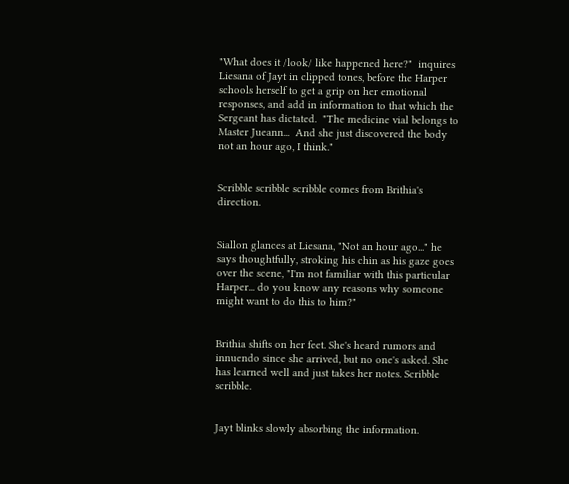"What does it /look/ like happened here?"  inquires Liesana of Jayt in clipped tones, before the Harper schools herself to get a grip on her emotional responses, and add in information to that which the Sergeant has dictated.  "The medicine vial belongs to Master Jueann...  And she just discovered the body not an hour ago, I think."


Scribble scribble scribble comes from Brithia's direction.


Siallon glances at Liesana, "Not an hour ago..." he says thoughtfully, stroking his chin as his gaze goes over the scene, "I'm not familiar with this particular Harper... do you know any reasons why someone might want to do this to him?"


Brithia shifts on her feet. She's heard rumors and innuendo since she arrived, but no one's asked. She has learned well and just takes her notes. Scribble scribble.


Jayt blinks slowly absorbing the information.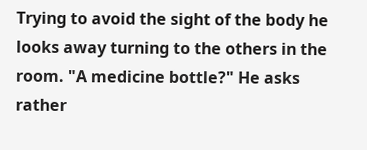Trying to avoid the sight of the body he looks away turning to the others in the room. "A medicine bottle?" He asks rather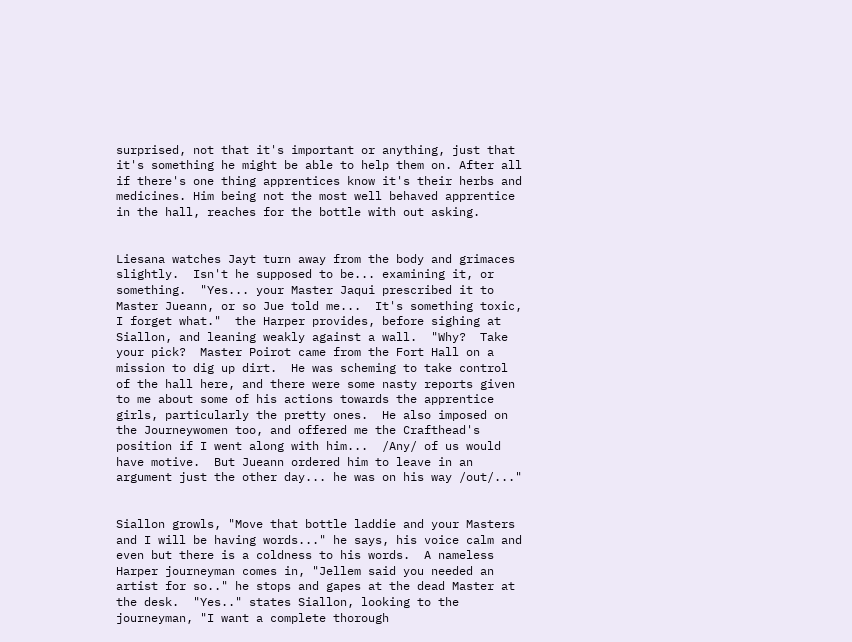surprised, not that it's important or anything, just that it's something he might be able to help them on. After all if there's one thing apprentices know it's their herbs and medicines. Him being not the most well behaved apprentice in the hall, reaches for the bottle with out asking.


Liesana watches Jayt turn away from the body and grimaces slightly.  Isn't he supposed to be... examining it, or something.  "Yes... your Master Jaqui prescribed it to Master Jueann, or so Jue told me...  It's something toxic, I forget what."  the Harper provides, before sighing at Siallon, and leaning weakly against a wall.  "Why?  Take your pick?  Master Poirot came from the Fort Hall on a mission to dig up dirt.  He was scheming to take control of the hall here, and there were some nasty reports given to me about some of his actions towards the apprentice girls, particularly the pretty ones.  He also imposed on the Journeywomen too, and offered me the Crafthead's position if I went along with him...  /Any/ of us would have motive.  But Jueann ordered him to leave in an argument just the other day... he was on his way /out/..."


Siallon growls, "Move that bottle laddie and your Masters and I will be having words..." he says, his voice calm and even but there is a coldness to his words.  A nameless Harper journeyman comes in, "Jellem said you needed an artist for so.." he stops and gapes at the dead Master at the desk.  "Yes.." states Siallon, looking to the journeyman, "I want a complete thorough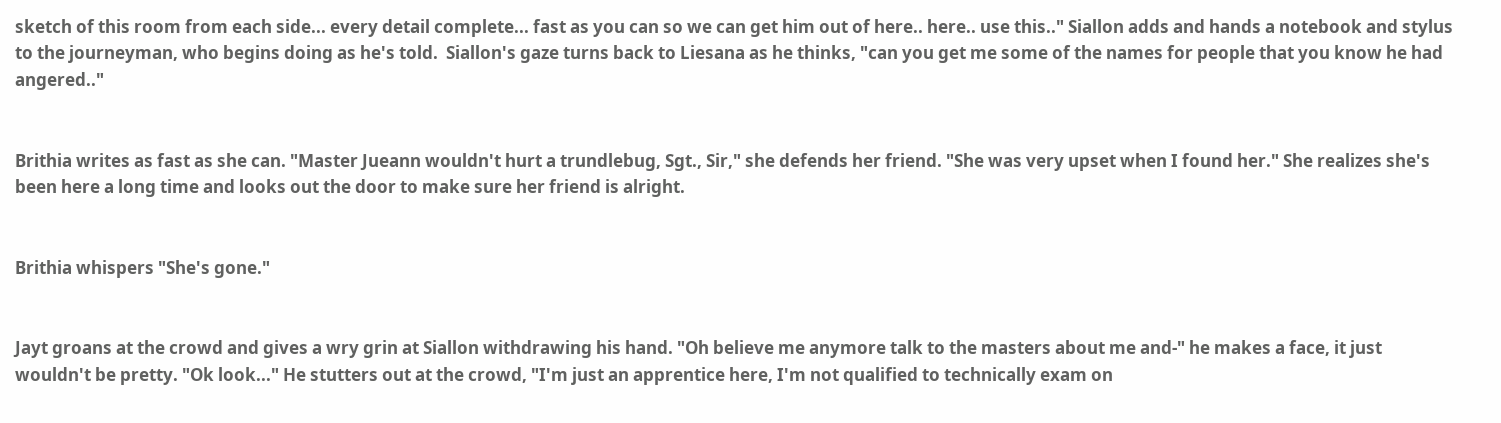sketch of this room from each side... every detail complete... fast as you can so we can get him out of here.. here.. use this.." Siallon adds and hands a notebook and stylus to the journeyman, who begins doing as he's told.  Siallon's gaze turns back to Liesana as he thinks, "can you get me some of the names for people that you know he had angered.."


Brithia writes as fast as she can. "Master Jueann wouldn't hurt a trundlebug, Sgt., Sir," she defends her friend. "She was very upset when I found her." She realizes she's been here a long time and looks out the door to make sure her friend is alright.


Brithia whispers "She's gone."


Jayt groans at the crowd and gives a wry grin at Siallon withdrawing his hand. "Oh believe me anymore talk to the masters about me and-" he makes a face, it just wouldn't be pretty. "Ok look..." He stutters out at the crowd, "I'm just an apprentice here, I'm not qualified to technically exam on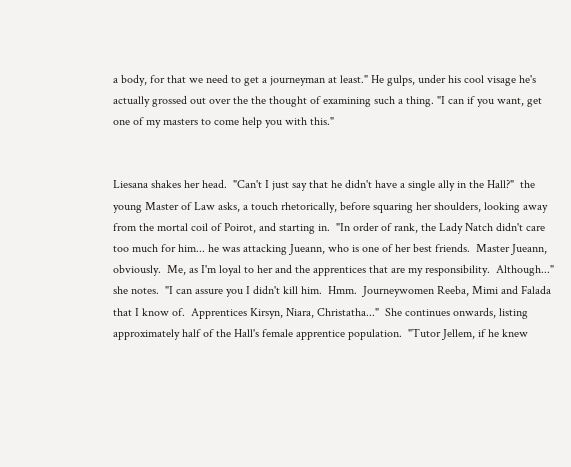a body, for that we need to get a journeyman at least." He gulps, under his cool visage he's actually grossed out over the the thought of examining such a thing. "I can if you want, get one of my masters to come help you with this."


Liesana shakes her head.  "Can't I just say that he didn't have a single ally in the Hall?"  the young Master of Law asks, a touch rhetorically, before squaring her shoulders, looking away from the mortal coil of Poirot, and starting in.  "In order of rank, the Lady Natch didn't care too much for him... he was attacking Jueann, who is one of her best friends.  Master Jueann, obviously.  Me, as I'm loyal to her and the apprentices that are my responsibility.  Although..."  she notes.  "I can assure you I didn't kill him.  Hmm.  Journeywomen Reeba, Mimi and Falada that I know of.  Apprentices Kirsyn, Niara, Christatha..."  She continues onwards, listing approximately half of the Hall's female apprentice population.  "Tutor Jellem, if he knew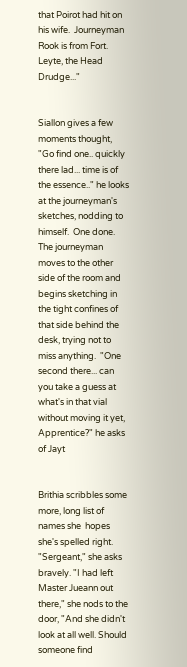that Poirot had hit on his wife.  Journeyman Rook is from Fort.  Leyte, the Head Drudge..."


Siallon gives a few moments thought, "Go find one.. quickly there lad... time is of the essence.." he looks at the journeyman's sketches, nodding to himself.  One done.  The journeyman moves to the other side of the room and begins sketching in the tight confines of that side behind the desk, trying not to miss anything.  "One second there... can you take a guess at what's in that vial without moving it yet, Apprentice?" he asks of Jayt


Brithia scribbles some more, long list of names she  hopes she's spelled right. "Sergeant," she asks bravely. "I had left Master Jueann out there," she nods to the door, "And she didn't look at all well. Should someone find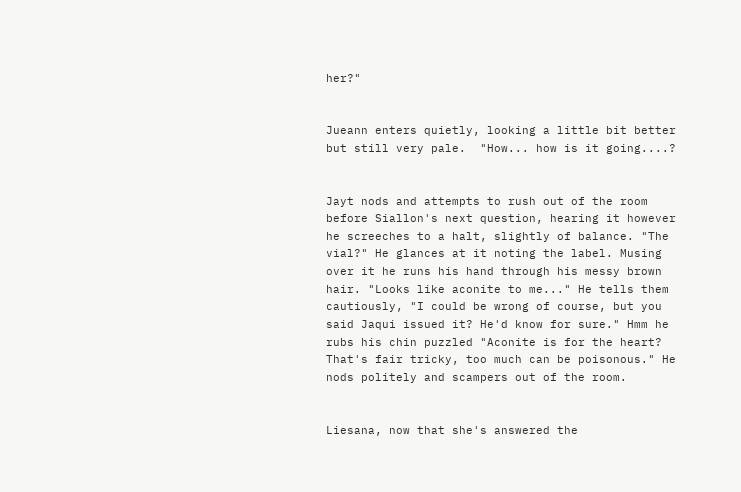her?"


Jueann enters quietly, looking a little bit better but still very pale.  "How... how is it going....?


Jayt nods and attempts to rush out of the room before Siallon's next question, hearing it however he screeches to a halt, slightly of balance. "The vial?" He glances at it noting the label. Musing over it he runs his hand through his messy brown hair. "Looks like aconite to me..." He tells them cautiously, "I could be wrong of course, but you said Jaqui issued it? He'd know for sure." Hmm he rubs his chin puzzled "Aconite is for the heart? That's fair tricky, too much can be poisonous." He nods politely and scampers out of the room.


Liesana, now that she's answered the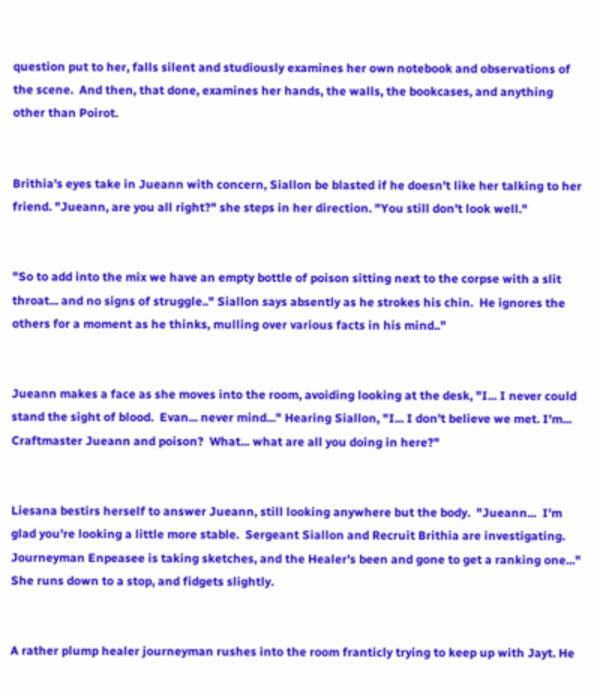question put to her, falls silent and studiously examines her own notebook and observations of the scene.  And then, that done, examines her hands, the walls, the bookcases, and anything other than Poirot.


Brithia's eyes take in Jueann with concern, Siallon be blasted if he doesn't like her talking to her friend. "Jueann, are you all right?" she steps in her direction. "You still don't look well."


"So to add into the mix we have an empty bottle of poison sitting next to the corpse with a slit throat... and no signs of struggle.." Siallon says absently as he strokes his chin.  He ignores the others for a moment as he thinks, mulling over various facts in his mind.."


Jueann makes a face as she moves into the room, avoiding looking at the desk, "I... I never could stand the sight of blood.  Evan... never mind..." Hearing Siallon, "I... I don't believe we met. I'm... Craftmaster Jueann and poison?  What... what are all you doing in here?"


Liesana bestirs herself to answer Jueann, still looking anywhere but the body.  "Jueann...  I'm glad you're looking a little more stable.  Sergeant Siallon and Recruit Brithia are investigating.  Journeyman Enpeasee is taking sketches, and the Healer's been and gone to get a ranking one..."  She runs down to a stop, and fidgets slightly.


A rather plump healer journeyman rushes into the room franticly trying to keep up with Jayt. He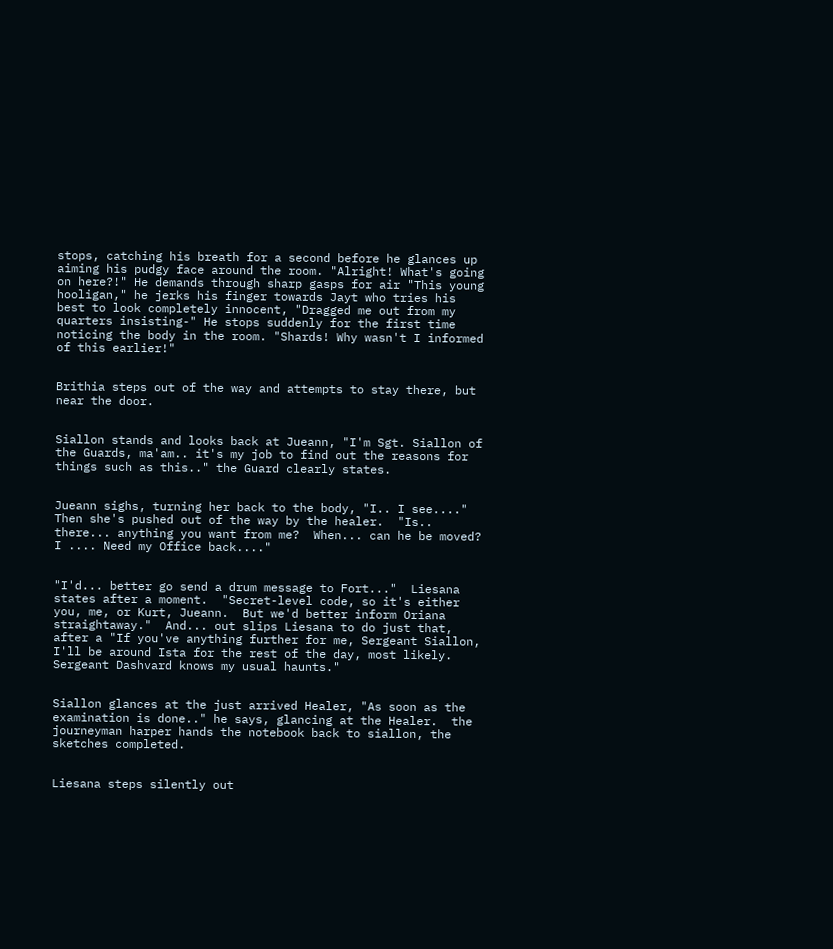stops, catching his breath for a second before he glances up aiming his pudgy face around the room. "Alright! What's going on here?!" He demands through sharp gasps for air "This young hooligan," he jerks his finger towards Jayt who tries his best to look completely innocent, "Dragged me out from my quarters insisting-" He stops suddenly for the first time noticing the body in the room. "Shards! Why wasn't I informed of this earlier!"


Brithia steps out of the way and attempts to stay there, but near the door.


Siallon stands and looks back at Jueann, "I'm Sgt. Siallon of the Guards, ma'am.. it's my job to find out the reasons for things such as this.." the Guard clearly states.


Jueann sighs, turning her back to the body, "I.. I see...." Then she's pushed out of the way by the healer.  "Is.. there... anything you want from me?  When... can he be moved?  I .... Need my Office back...."


"I'd... better go send a drum message to Fort..."  Liesana states after a moment.  "Secret-level code, so it's either you, me, or Kurt, Jueann.  But we'd better inform Oriana straightaway."  And... out slips Liesana to do just that, after a "If you've anything further for me, Sergeant Siallon, I'll be around Ista for the rest of the day, most likely.  Sergeant Dashvard knows my usual haunts."


Siallon glances at the just arrived Healer, "As soon as the examination is done.." he says, glancing at the Healer.  the journeyman harper hands the notebook back to siallon, the sketches completed.


Liesana steps silently out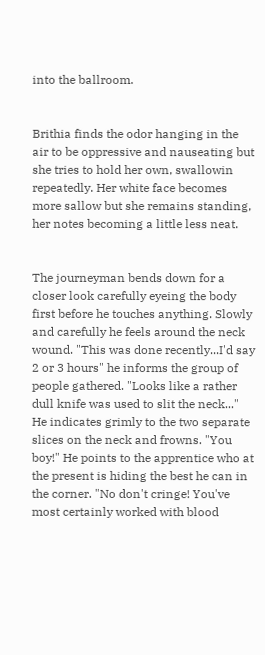into the ballroom.


Brithia finds the odor hanging in the air to be oppressive and nauseating but she tries to hold her own, swallowin repeatedly. Her white face becomes more sallow but she remains standing, her notes becoming a little less neat.


The journeyman bends down for a closer look carefully eyeing the body first before he touches anything. Slowly and carefully he feels around the neck wound. "This was done recently...I'd say 2 or 3 hours" he informs the group of people gathered. "Looks like a rather dull knife was used to slit the neck..." He indicates grimly to the two separate slices on the neck and frowns. "You boy!" He points to the apprentice who at the present is hiding the best he can in the corner. "No don't cringe! You've most certainly worked with blood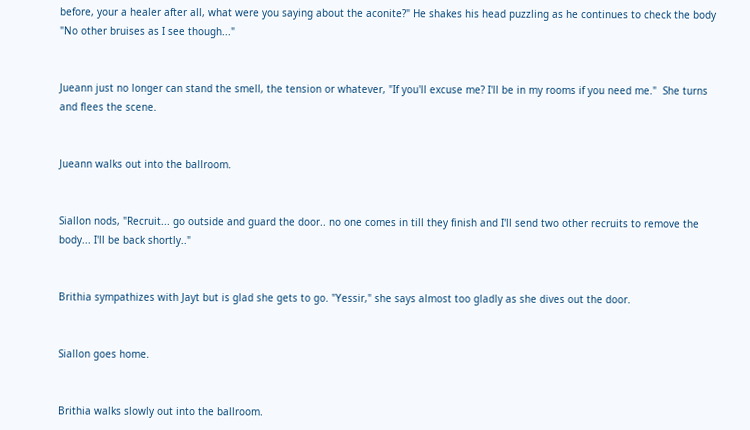before, your a healer after all, what were you saying about the aconite?" He shakes his head puzzling as he continues to check the body "No other bruises as I see though..."


Jueann just no longer can stand the smell, the tension or whatever, "If you'll excuse me? I'll be in my rooms if you need me."  She turns and flees the scene.


Jueann walks out into the ballroom.


Siallon nods, "Recruit... go outside and guard the door.. no one comes in till they finish and I'll send two other recruits to remove the body... I'll be back shortly.."


Brithia sympathizes with Jayt but is glad she gets to go. "Yessir," she says almost too gladly as she dives out the door.


Siallon goes home.


Brithia walks slowly out into the ballroom.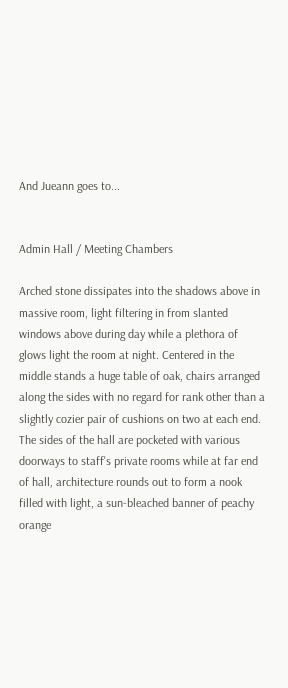And Jueann goes to...


Admin Hall / Meeting Chambers

Arched stone dissipates into the shadows above in massive room, light filtering in from slanted windows above during day while a plethora of glows light the room at night. Centered in the middle stands a huge table of oak, chairs arranged along the sides with no regard for rank other than a slightly cozier pair of cushions on two at each end. The sides of the hall are pocketed with various doorways to staff's private rooms while at far end of hall, architecture rounds out to form a nook filled with light, a sun-bleached banner of peachy orange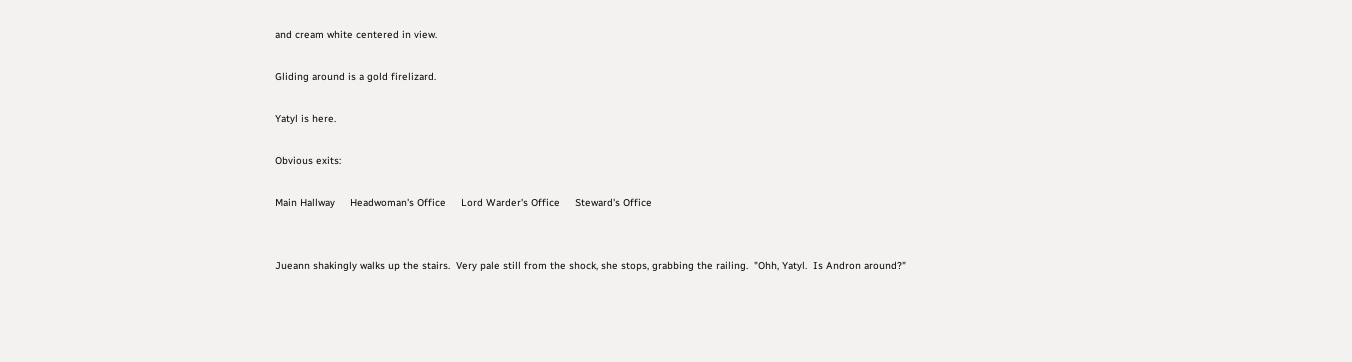and cream white centered in view.

Gliding around is a gold firelizard.

Yatyl is here.

Obvious exits:

Main Hallway     Headwoman's Office     Lord Warder's Office     Steward's Office


Jueann shakingly walks up the stairs.  Very pale still from the shock, she stops, grabbing the railing.  "Ohh, Yatyl.  Is Andron around?"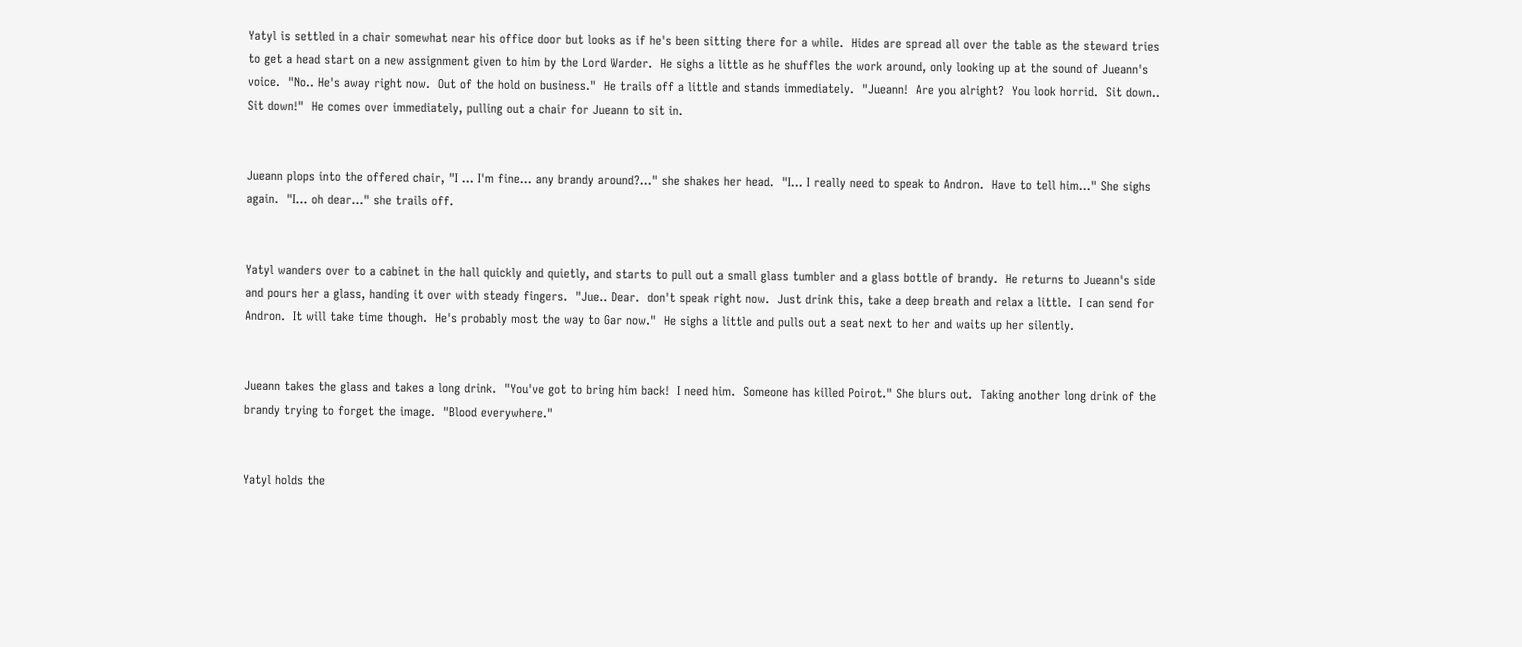Yatyl is settled in a chair somewhat near his office door but looks as if he's been sitting there for a while.  Hides are spread all over the table as the steward tries to get a head start on a new assignment given to him by the Lord Warder.  He sighs a little as he shuffles the work around, only looking up at the sound of Jueann's voice.  "No.. He's away right now.  Out of the hold on business."  He trails off a little and stands immediately.  "Jueann!  Are you alright?  You look horrid.  Sit down.. Sit down!"  He comes over immediately, pulling out a chair for Jueann to sit in.


Jueann plops into the offered chair, "I ... I'm fine... any brandy around?..." she shakes her head.  "I... I really need to speak to Andron.  Have to tell him..." She sighs again.  "I... oh dear..." she trails off.


Yatyl wanders over to a cabinet in the hall quickly and quietly, and starts to pull out a small glass tumbler and a glass bottle of brandy.  He returns to Jueann's side and pours her a glass, handing it over with steady fingers.  "Jue.. Dear.  don't speak right now.  Just drink this, take a deep breath and relax a little.  I can send for Andron.  It will take time though.  He's probably most the way to Gar now."  He sighs a little and pulls out a seat next to her and waits up her silently.


Jueann takes the glass and takes a long drink.  "You've got to bring him back!  I need him.  Someone has killed Poirot." She blurs out.  Taking another long drink of the brandy trying to forget the image.  "Blood everywhere."


Yatyl holds the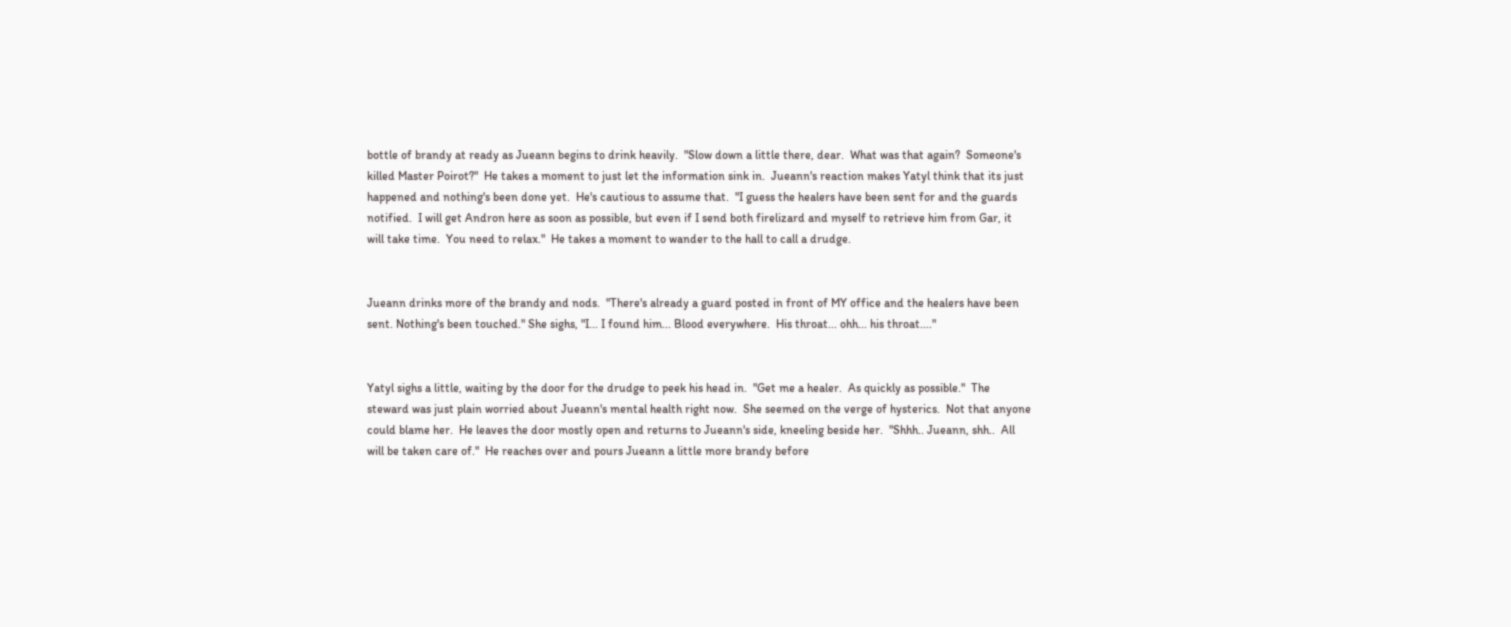bottle of brandy at ready as Jueann begins to drink heavily.  "Slow down a little there, dear.  What was that again?  Someone's killed Master Poirot?"  He takes a moment to just let the information sink in.  Jueann's reaction makes Yatyl think that its just happened and nothing's been done yet.  He's cautious to assume that.  "I guess the healers have been sent for and the guards notified.  I will get Andron here as soon as possible, but even if I send both firelizard and myself to retrieve him from Gar, it will take time.  You need to relax."  He takes a moment to wander to the hall to call a drudge.


Jueann drinks more of the brandy and nods.  "There's already a guard posted in front of MY office and the healers have been sent. Nothing's been touched." She sighs, "I... I found him... Blood everywhere.  His throat... ohh... his throat...."


Yatyl sighs a little, waiting by the door for the drudge to peek his head in.  "Get me a healer.  As quickly as possible."  The steward was just plain worried about Jueann's mental health right now.  She seemed on the verge of hysterics.  Not that anyone could blame her.  He leaves the door mostly open and returns to Jueann's side, kneeling beside her.  "Shhh.. Jueann, shh..  All will be taken care of."  He reaches over and pours Jueann a little more brandy before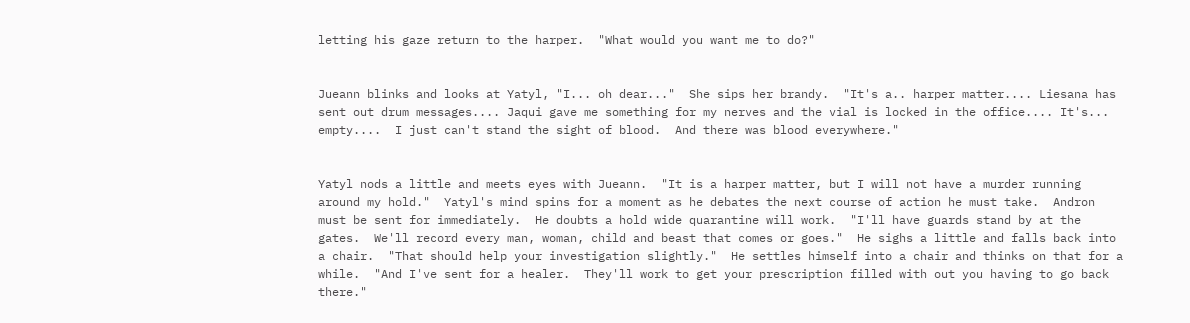letting his gaze return to the harper.  "What would you want me to do?"


Jueann blinks and looks at Yatyl, "I... oh dear..."  She sips her brandy.  "It's a.. harper matter.... Liesana has sent out drum messages.... Jaqui gave me something for my nerves and the vial is locked in the office.... It's... empty....  I just can't stand the sight of blood.  And there was blood everywhere."


Yatyl nods a little and meets eyes with Jueann.  "It is a harper matter, but I will not have a murder running around my hold."  Yatyl's mind spins for a moment as he debates the next course of action he must take.  Andron must be sent for immediately.  He doubts a hold wide quarantine will work.  "I'll have guards stand by at the gates.  We'll record every man, woman, child and beast that comes or goes."  He sighs a little and falls back into a chair.  "That should help your investigation slightly."  He settles himself into a chair and thinks on that for a while.  "And I've sent for a healer.  They'll work to get your prescription filled with out you having to go back there."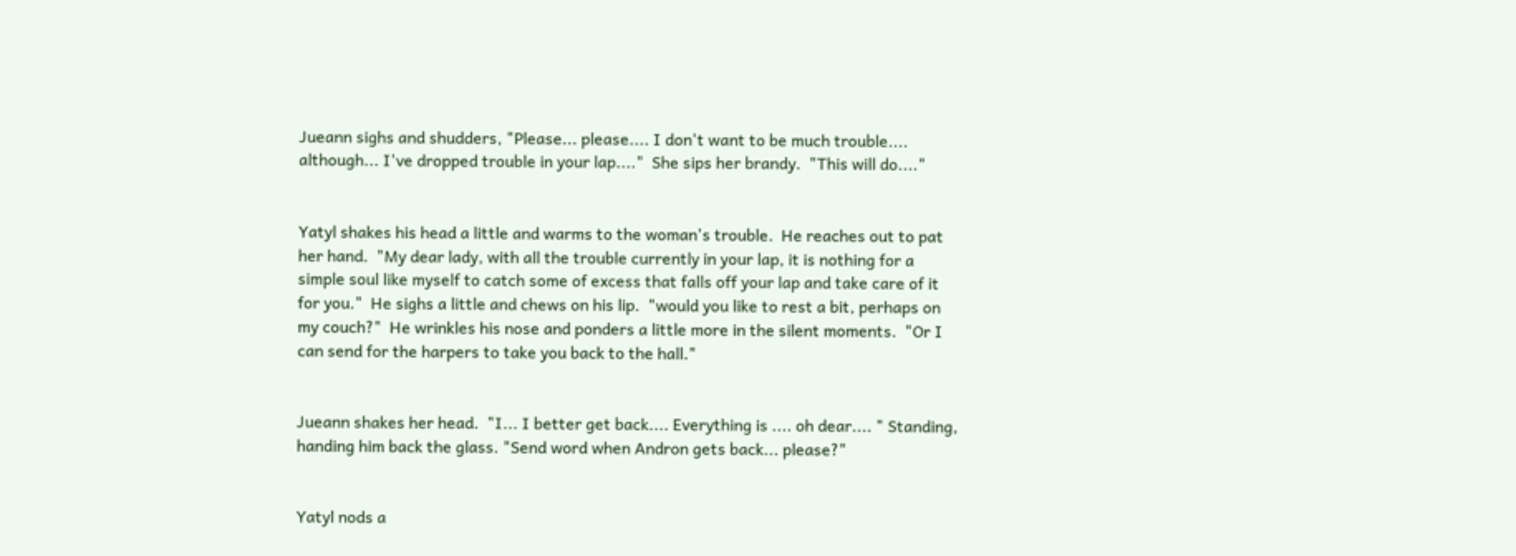Jueann sighs and shudders, "Please... please.... I don't want to be much trouble.... although... I've dropped trouble in your lap...."  She sips her brandy.  "This will do...."


Yatyl shakes his head a little and warms to the woman's trouble.  He reaches out to pat her hand.  "My dear lady, with all the trouble currently in your lap, it is nothing for a simple soul like myself to catch some of excess that falls off your lap and take care of it for you."  He sighs a little and chews on his lip.  "would you like to rest a bit, perhaps on my couch?"  He wrinkles his nose and ponders a little more in the silent moments.  "Or I can send for the harpers to take you back to the hall."


Jueann shakes her head.  "I... I better get back.... Everything is .... oh dear.... " Standing, handing him back the glass. "Send word when Andron gets back... please?"


Yatyl nods a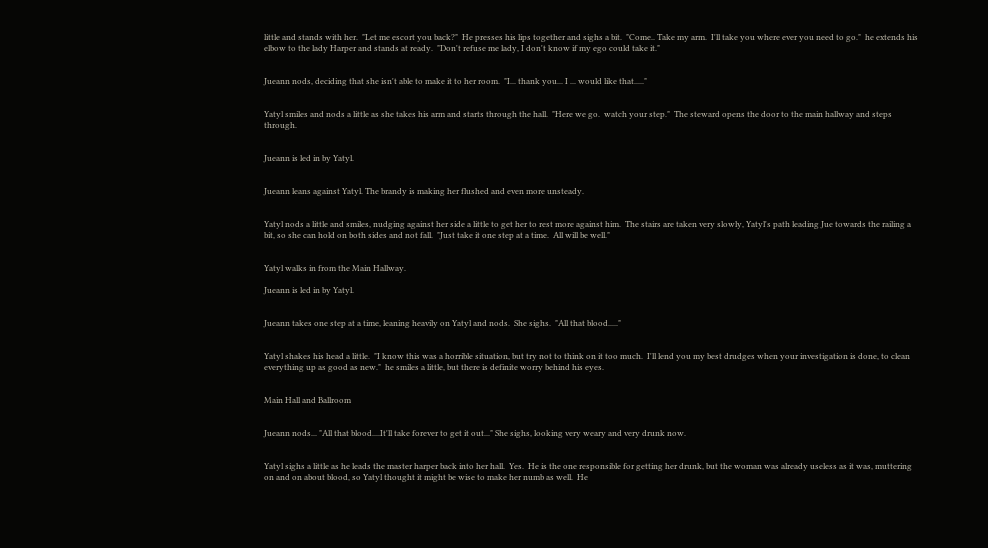little and stands with her.  "Let me escort you back?"  He presses his lips together and sighs a bit.  "Come.. Take my arm.  I'll take you where ever you need to go."  he extends his elbow to the lady Harper and stands at ready.  "Don't refuse me lady, I don't know if my ego could take it."


Jueann nods, deciding that she isn't able to make it to her room.  "I... thank you... I ... would like that....."


Yatyl smiles and nods a little as she takes his arm and starts through the hall.  "Here we go.  watch your step."  The steward opens the door to the main hallway and steps through.


Jueann is led in by Yatyl.


Jueann leans against Yatyl. The brandy is making her flushed and even more unsteady.


Yatyl nods a little and smiles, nudging against her side a little to get her to rest more against him.  The stairs are taken very slowly, Yatyl's path leading Jue towards the railing a bit, so she can hold on both sides and not fall.  "Just take it one step at a time.  All will be well."


Yatyl walks in from the Main Hallway.

Jueann is led in by Yatyl.


Jueann takes one step at a time, leaning heavily on Yatyl and nods.  She sighs.  "All that blood....."


Yatyl shakes his head a little.  "I know this was a horrible situation, but try not to think on it too much.  I'll lend you my best drudges when your investigation is done, to clean everything up as good as new."  he smiles a little, but there is definite worry behind his eyes.


Main Hall and Ballroom


Jueann nods... "All that blood....It'll take forever to get it out..." She sighs, looking very weary and very drunk now.


Yatyl sighs a little as he leads the master harper back into her hall.  Yes.  He is the one responsible for getting her drunk, but the woman was already useless as it was, muttering on and on about blood, so Yatyl thought it might be wise to make her numb as well.  He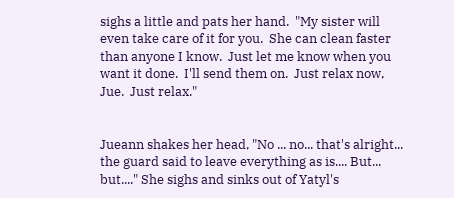sighs a little and pats her hand.  "My sister will even take care of it for you.  She can clean faster than anyone I know.  Just let me know when you want it done.  I'll send them on.  Just relax now, Jue.  Just relax."


Jueann shakes her head, "No ... no... that's alright... the guard said to leave everything as is.... But... but...." She sighs and sinks out of Yatyl's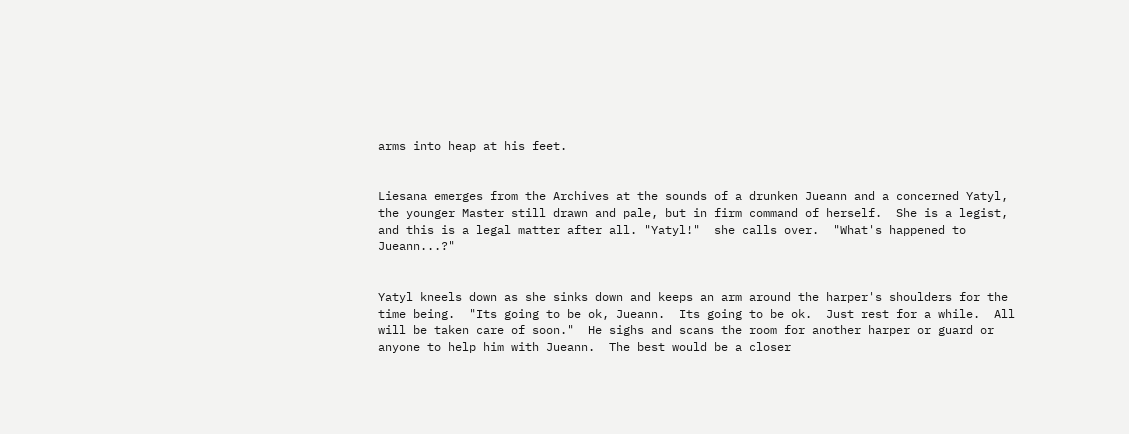arms into heap at his feet.


Liesana emerges from the Archives at the sounds of a drunken Jueann and a concerned Yatyl, the younger Master still drawn and pale, but in firm command of herself.  She is a legist, and this is a legal matter after all. "Yatyl!"  she calls over.  "What's happened to Jueann...?"


Yatyl kneels down as she sinks down and keeps an arm around the harper's shoulders for the time being.  "Its going to be ok, Jueann.  Its going to be ok.  Just rest for a while.  All will be taken care of soon."  He sighs and scans the room for another harper or guard or anyone to help him with Jueann.  The best would be a closer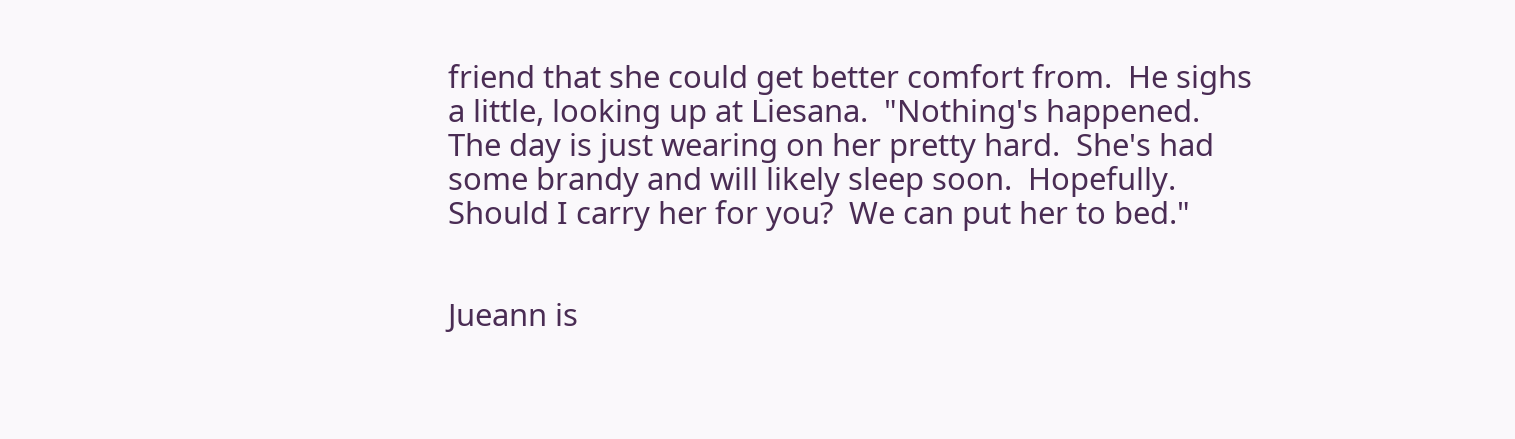friend that she could get better comfort from.  He sighs a little, looking up at Liesana.  "Nothing's happened.  The day is just wearing on her pretty hard.  She's had some brandy and will likely sleep soon.  Hopefully.  Should I carry her for you?  We can put her to bed."


Jueann is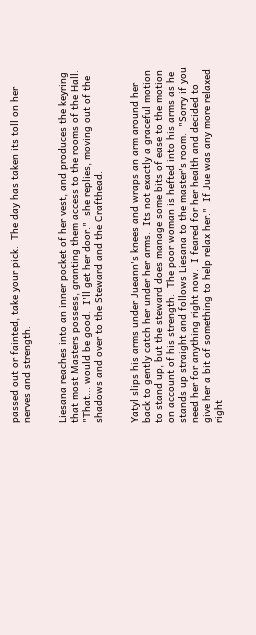passed out or fainted, take your pick.  The day has taken its toll on her nerves and strength.


Liesana reaches into an inner pocket of her vest, and produces the keyring that most Masters possess, granting them access to the rooms of the Hall.  "That... would be good.  I'll get her door."  she replies, moving out of the shadows and over to the Steward and the Crafthead.


Yatyl slips his arms under Jueann's knees and wraps an arm around her back to gently catch her under her arms.  Its not exactly a graceful motion to stand up, but the steward does manage some bits of ease to the motion on account of his strength.  The poor woman is hefted into his arms as he stands up straight and follows Liesana to the master's room.  "Sorry if you need her for anything right now.  I feared for her health and decided to give her a bit of something to help relax her."  If Jue was any more relaxed right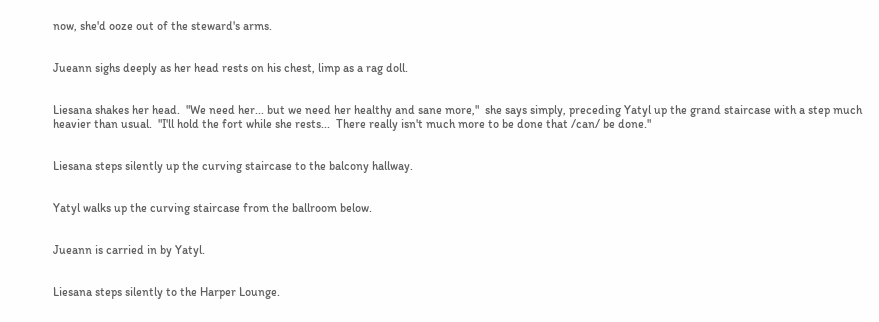now, she'd ooze out of the steward's arms.


Jueann sighs deeply as her head rests on his chest, limp as a rag doll.


Liesana shakes her head.  "We need her... but we need her healthy and sane more,"  she says simply, preceding Yatyl up the grand staircase with a step much heavier than usual.  "I'll hold the fort while she rests...  There really isn't much more to be done that /can/ be done."


Liesana steps silently up the curving staircase to the balcony hallway.


Yatyl walks up the curving staircase from the ballroom below.


Jueann is carried in by Yatyl.


Liesana steps silently to the Harper Lounge.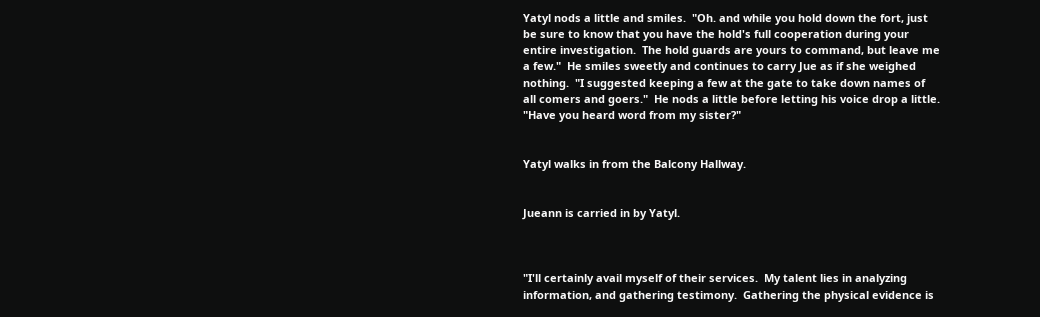Yatyl nods a little and smiles.  "Oh. and while you hold down the fort, just be sure to know that you have the hold's full cooperation during your entire investigation.  The hold guards are yours to command, but leave me a few."  He smiles sweetly and continues to carry Jue as if she weighed nothing.  "I suggested keeping a few at the gate to take down names of all comers and goers."  He nods a little before letting his voice drop a little.  "Have you heard word from my sister?"


Yatyl walks in from the Balcony Hallway.


Jueann is carried in by Yatyl.



"I'll certainly avail myself of their services.  My talent lies in analyzing information, and gathering testimony.  Gathering the physical evidence is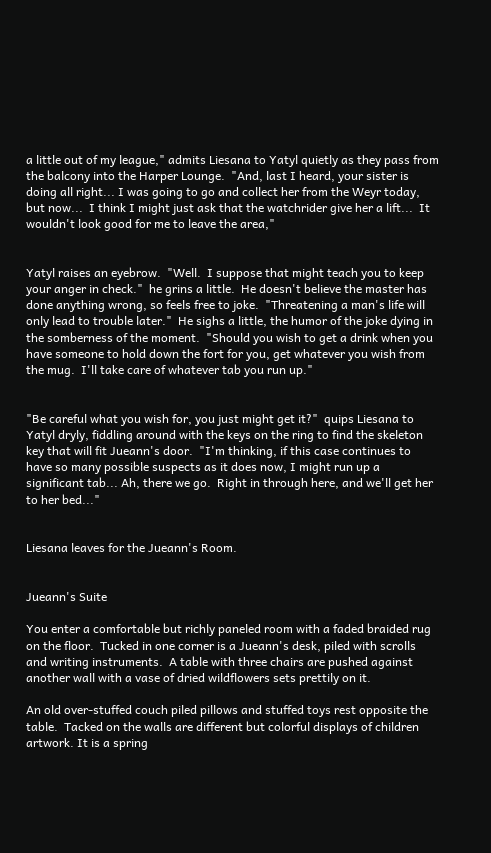a little out of my league," admits Liesana to Yatyl quietly as they pass from the balcony into the Harper Lounge.  "And, last I heard, your sister is doing all right... I was going to go and collect her from the Weyr today, but now...  I think I might just ask that the watchrider give her a lift...  It wouldn't look good for me to leave the area,"


Yatyl raises an eyebrow.  "Well.  I suppose that might teach you to keep your anger in check."  he grins a little.  He doesn't believe the master has done anything wrong, so feels free to joke.  "Threatening a man's life will only lead to trouble later."  He sighs a little, the humor of the joke dying in the somberness of the moment.  "Should you wish to get a drink when you have someone to hold down the fort for you, get whatever you wish from the mug.  I'll take care of whatever tab you run up."


"Be careful what you wish for, you just might get it?"  quips Liesana to Yatyl dryly, fiddling around with the keys on the ring to find the skeleton key that will fit Jueann's door.  "I'm thinking, if this case continues to have so many possible suspects as it does now, I might run up a significant tab... Ah, there we go.  Right in through here, and we'll get her to her bed..."


Liesana leaves for the Jueann's Room.


Jueann's Suite

You enter a comfortable but richly paneled room with a faded braided rug on the floor.  Tucked in one corner is a Jueann's desk, piled with scrolls and writing instruments.  A table with three chairs are pushed against another wall with a vase of dried wildflowers sets prettily on it.

An old over-stuffed couch piled pillows and stuffed toys rest opposite the table.  Tacked on the walls are different but colorful displays of children artwork. It is a spring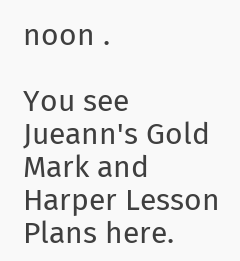noon .

You see Jueann's Gold Mark and Harper Lesson Plans here.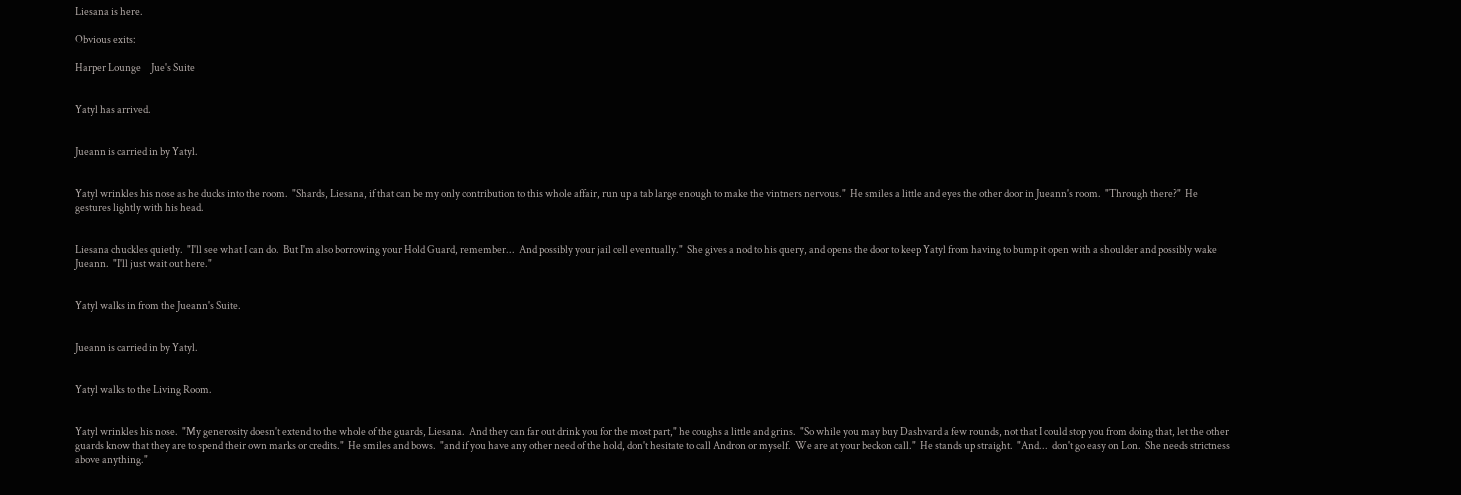Liesana is here.

Obvious exits:

Harper Lounge     Jue's Suite


Yatyl has arrived.


Jueann is carried in by Yatyl.


Yatyl wrinkles his nose as he ducks into the room.  "Shards, Liesana, if that can be my only contribution to this whole affair, run up a tab large enough to make the vintners nervous."  He smiles a little and eyes the other door in Jueann's room.  "Through there?"  He gestures lightly with his head.


Liesana chuckles quietly.  "I'll see what I can do.  But I'm also borrowing your Hold Guard, remember...  And possibly your jail cell eventually."  She gives a nod to his query, and opens the door to keep Yatyl from having to bump it open with a shoulder and possibly wake Jueann.  "I'll just wait out here."


Yatyl walks in from the Jueann's Suite.


Jueann is carried in by Yatyl.


Yatyl walks to the Living Room.


Yatyl wrinkles his nose.  "My generosity doesn't extend to the whole of the guards, Liesana.  And they can far out drink you for the most part," he coughs a little and grins.  "So while you may buy Dashvard a few rounds, not that I could stop you from doing that, let the other guards know that they are to spend their own marks or credits."  He smiles and bows.  "and if you have any other need of the hold, don't hesitate to call Andron or myself.  We are at your beckon call."  He stands up straight.  "And...  don't go easy on Lon.  She needs strictness above anything."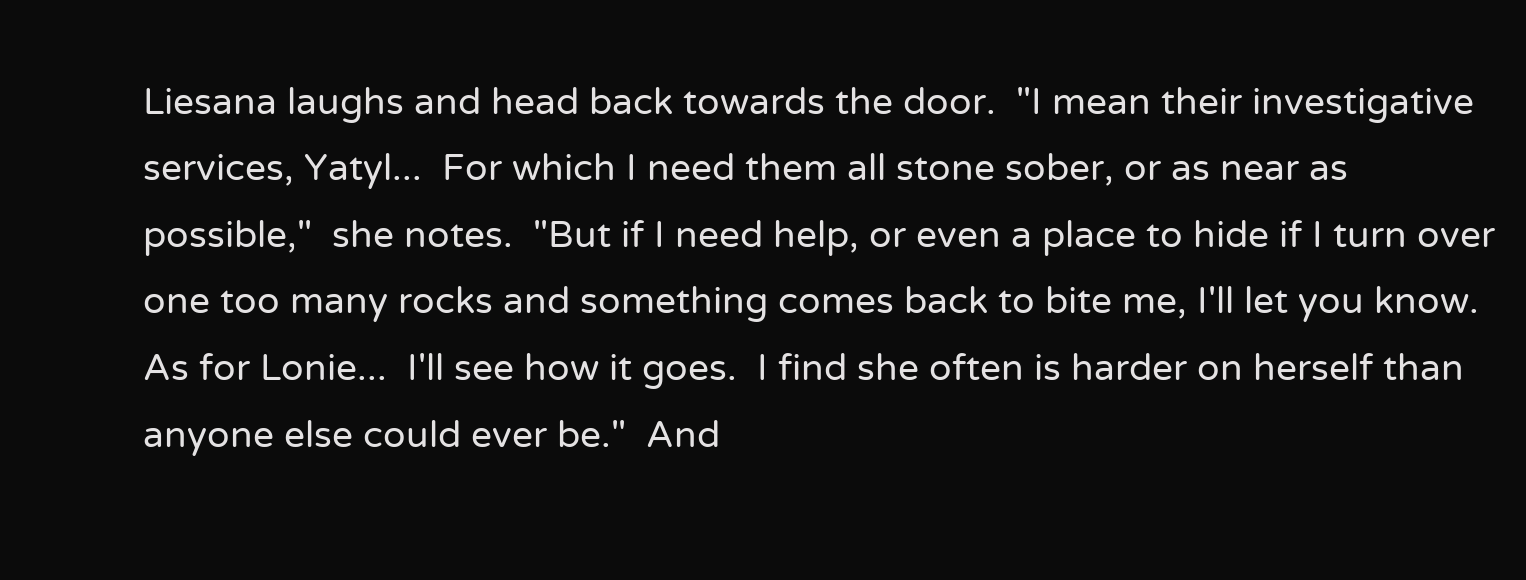Liesana laughs and head back towards the door.  "I mean their investigative services, Yatyl...  For which I need them all stone sober, or as near as possible,"  she notes.  "But if I need help, or even a place to hide if I turn over one too many rocks and something comes back to bite me, I'll let you know.  As for Lonie...  I'll see how it goes.  I find she often is harder on herself than anyone else could ever be."  And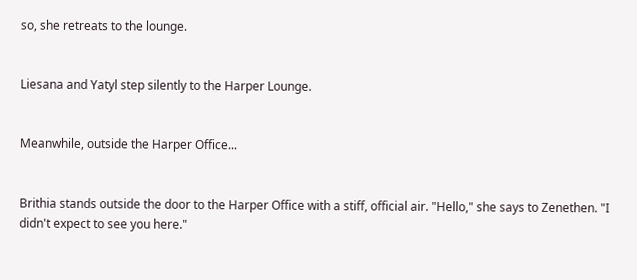so, she retreats to the lounge.


Liesana and Yatyl step silently to the Harper Lounge.


Meanwhile, outside the Harper Office...


Brithia stands outside the door to the Harper Office with a stiff, official air. "Hello," she says to Zenethen. "I didn't expect to see you here."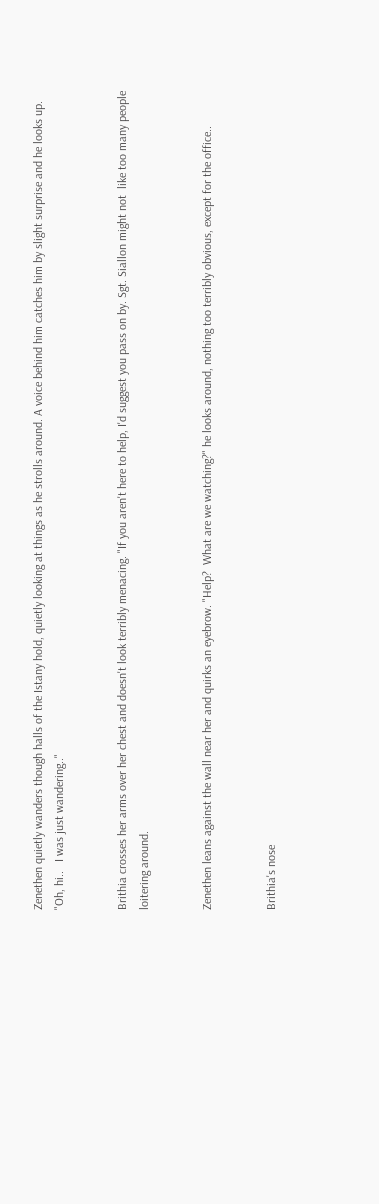Zenethen quietly wanders though halls of the Istany hold, quietly looking at things as he strolls around. A voice behind him catches him by slight surprise and he looks up. "Oh, hi..   I was just wandering.."


Brithia crosses her arms over her chest and doesn't look terribly menacing. "If you aren't here to help, I'd suggest you pass on by. Sgt. Siallon might not  like too many people loitering around.


Zenethen leans against the wall near her and quirks an eyebrow. "Help?  What are we watching?" he looks around, nothing too terribly obvious, except for the office..


Brithia's nose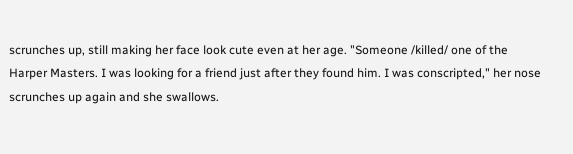scrunches up, still making her face look cute even at her age. "Someone /killed/ one of the Harper Masters. I was looking for a friend just after they found him. I was conscripted," her nose scrunches up again and she swallows.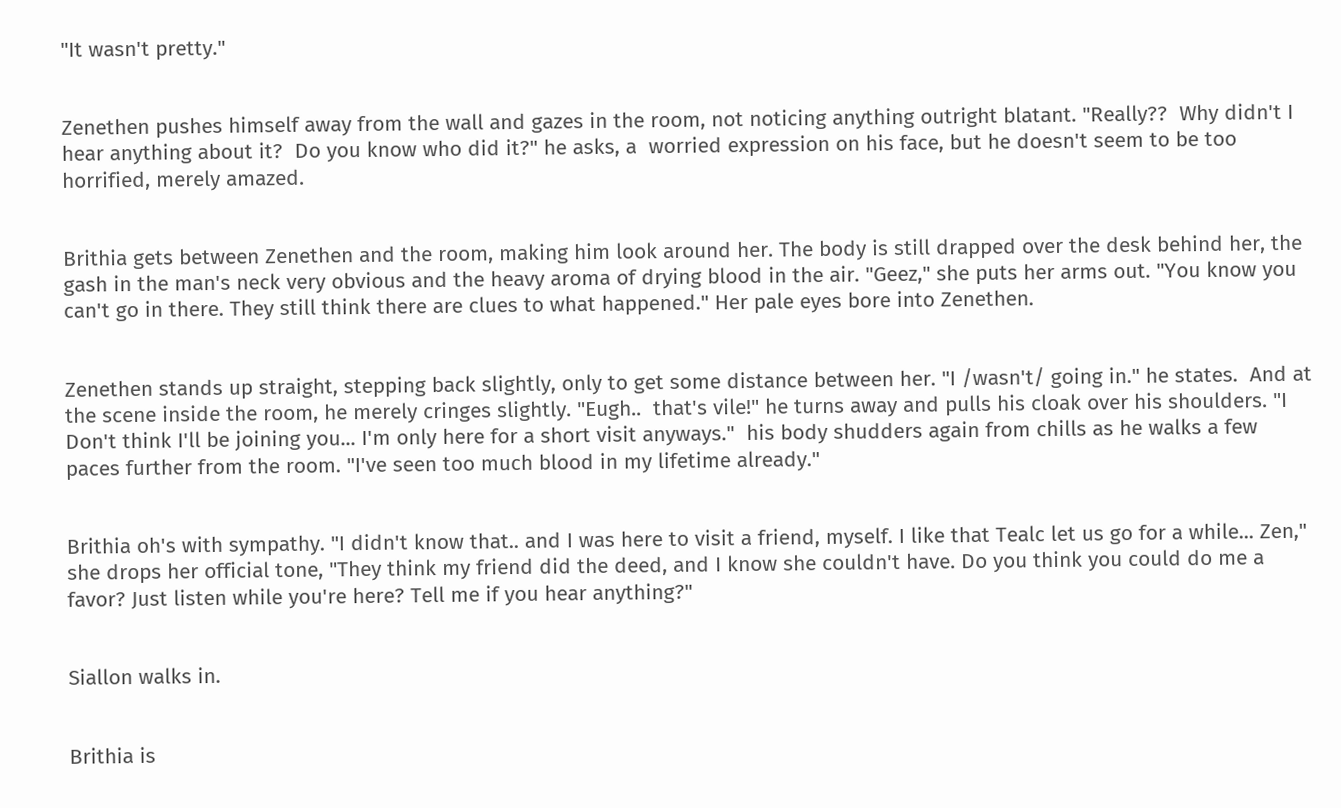"It wasn't pretty."


Zenethen pushes himself away from the wall and gazes in the room, not noticing anything outright blatant. "Really??  Why didn't I hear anything about it?  Do you know who did it?" he asks, a  worried expression on his face, but he doesn't seem to be too horrified, merely amazed.


Brithia gets between Zenethen and the room, making him look around her. The body is still drapped over the desk behind her, the gash in the man's neck very obvious and the heavy aroma of drying blood in the air. "Geez," she puts her arms out. "You know you can't go in there. They still think there are clues to what happened." Her pale eyes bore into Zenethen.


Zenethen stands up straight, stepping back slightly, only to get some distance between her. "I /wasn't/ going in." he states.  And at the scene inside the room, he merely cringes slightly. "Eugh..  that's vile!" he turns away and pulls his cloak over his shoulders. "I Don't think I'll be joining you... I'm only here for a short visit anyways."  his body shudders again from chills as he walks a few paces further from the room. "I've seen too much blood in my lifetime already."


Brithia oh's with sympathy. "I didn't know that.. and I was here to visit a friend, myself. I like that Tealc let us go for a while... Zen," she drops her official tone, "They think my friend did the deed, and I know she couldn't have. Do you think you could do me a favor? Just listen while you're here? Tell me if you hear anything?"


Siallon walks in.


Brithia is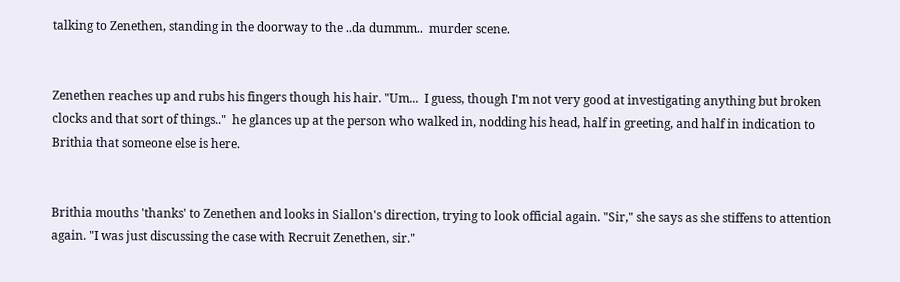talking to Zenethen, standing in the doorway to the ..da dummm..  murder scene.


Zenethen reaches up and rubs his fingers though his hair. "Um...  I guess, though I'm not very good at investigating anything but broken clocks and that sort of things.."  he glances up at the person who walked in, nodding his head, half in greeting, and half in indication to Brithia that someone else is here.


Brithia mouths 'thanks' to Zenethen and looks in Siallon's direction, trying to look official again. "Sir," she says as she stiffens to attention again. "I was just discussing the case with Recruit Zenethen, sir."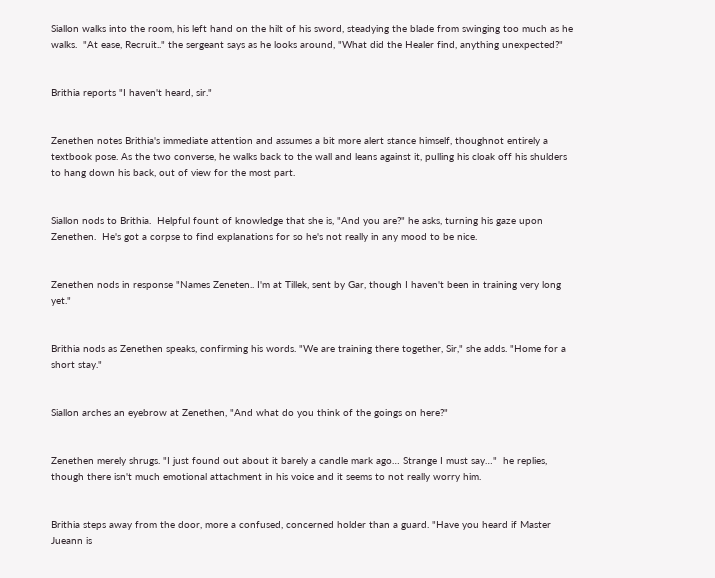Siallon walks into the room, his left hand on the hilt of his sword, steadying the blade from swinging too much as he walks.  "At ease, Recruit.." the sergeant says as he looks around, "What did the Healer find, anything unexpected?"


Brithia reports "I haven't heard, sir."


Zenethen notes Brithia's immediate attention and assumes a bit more alert stance himself, thoughnot entirely a textbook pose. As the two converse, he walks back to the wall and leans against it, pulling his cloak off his shulders to hang down his back, out of view for the most part.


Siallon nods to Brithia.  Helpful fount of knowledge that she is, "And you are?" he asks, turning his gaze upon Zenethen.  He's got a corpse to find explanations for so he's not really in any mood to be nice.


Zenethen nods in response "Names Zeneten.. I'm at Tillek, sent by Gar, though I haven't been in training very long yet."


Brithia nods as Zenethen speaks, confirming his words. "We are training there together, Sir," she adds. "Home for a short stay."


Siallon arches an eyebrow at Zenethen, "And what do you think of the goings on here?"


Zenethen merely shrugs. "I just found out about it barely a candle mark ago… Strange I must say…"  he replies, though there isn't much emotional attachment in his voice and it seems to not really worry him.


Brithia steps away from the door, more a confused, concerned holder than a guard. "Have you heard if Master Jueann is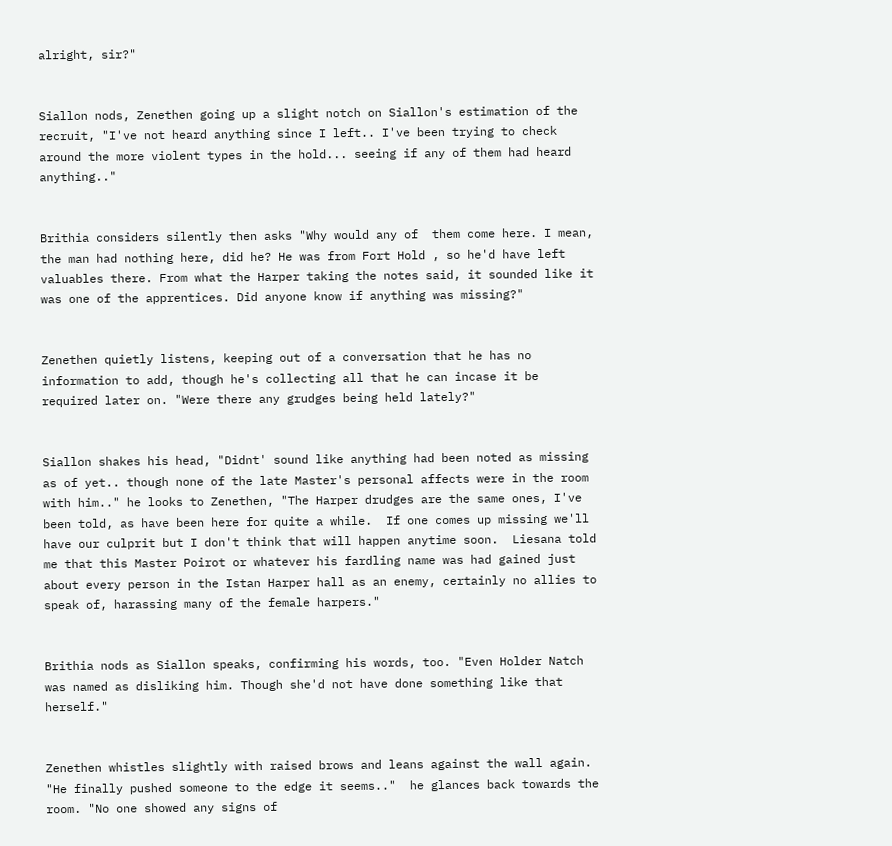alright, sir?"


Siallon nods, Zenethen going up a slight notch on Siallon's estimation of the recruit, "I've not heard anything since I left.. I've been trying to check around the more violent types in the hold... seeing if any of them had heard anything.."


Brithia considers silently then asks "Why would any of  them come here. I mean, the man had nothing here, did he? He was from Fort Hold , so he'd have left valuables there. From what the Harper taking the notes said, it sounded like it was one of the apprentices. Did anyone know if anything was missing?"


Zenethen quietly listens, keeping out of a conversation that he has no information to add, though he's collecting all that he can incase it be required later on. "Were there any grudges being held lately?"


Siallon shakes his head, "Didnt' sound like anything had been noted as missing as of yet.. though none of the late Master's personal affects were in the room with him.." he looks to Zenethen, "The Harper drudges are the same ones, I've been told, as have been here for quite a while.  If one comes up missing we'll have our culprit but I don't think that will happen anytime soon.  Liesana told me that this Master Poirot or whatever his fardling name was had gained just about every person in the Istan Harper hall as an enemy, certainly no allies to speak of, harassing many of the female harpers."


Brithia nods as Siallon speaks, confirming his words, too. "Even Holder Natch was named as disliking him. Though she'd not have done something like that herself."


Zenethen whistles slightly with raised brows and leans against the wall again. "He finally pushed someone to the edge it seems.."  he glances back towards the room. "No one showed any signs of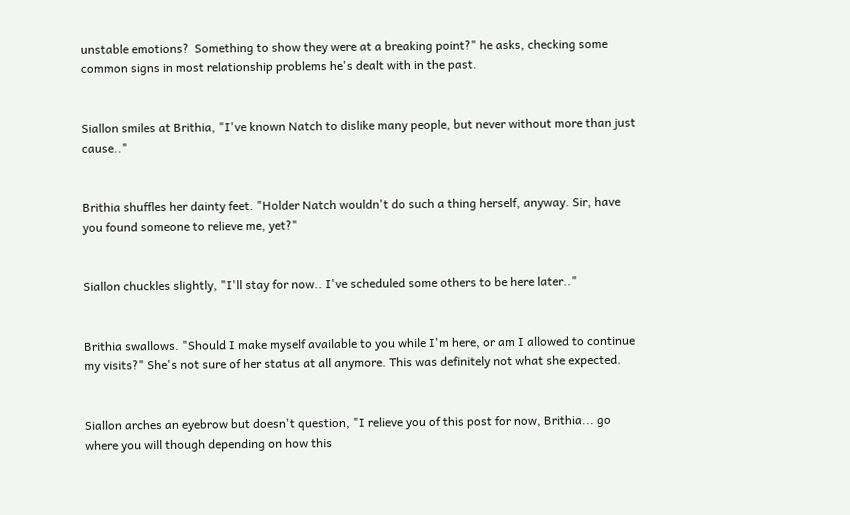unstable emotions?  Something to show they were at a breaking point?" he asks, checking some common signs in most relationship problems he's dealt with in the past.


Siallon smiles at Brithia, "I've known Natch to dislike many people, but never without more than just cause.."


Brithia shuffles her dainty feet. "Holder Natch wouldn't do such a thing herself, anyway. Sir, have you found someone to relieve me, yet?"


Siallon chuckles slightly, "I'll stay for now.. I've scheduled some others to be here later.."


Brithia swallows. "Should I make myself available to you while I'm here, or am I allowed to continue my visits?" She's not sure of her status at all anymore. This was definitely not what she expected.


Siallon arches an eyebrow but doesn't question, "I relieve you of this post for now, Brithia... go where you will though depending on how this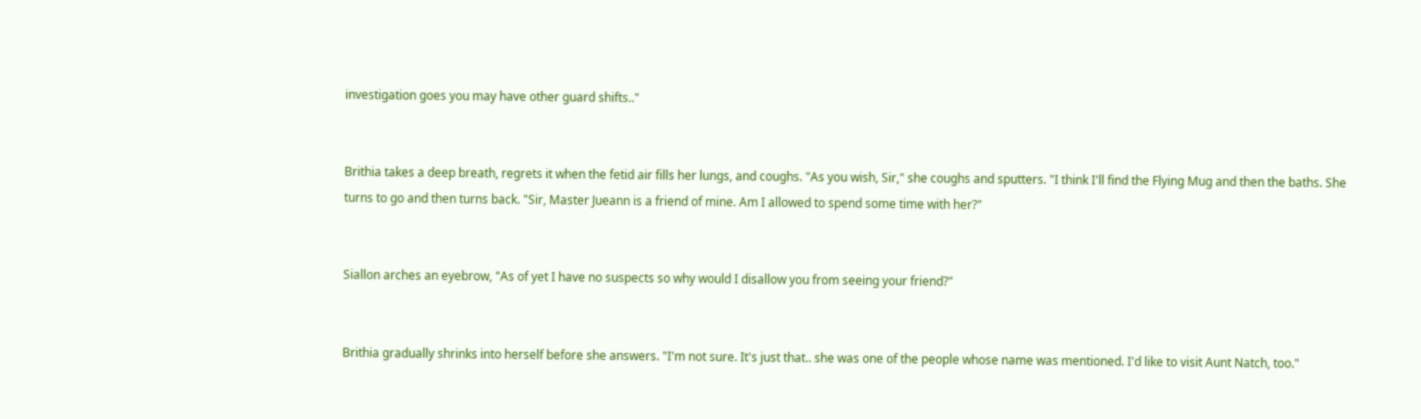investigation goes you may have other guard shifts.."


Brithia takes a deep breath, regrets it when the fetid air fills her lungs, and coughs. "As you wish, Sir," she coughs and sputters. "I think I'll find the Flying Mug and then the baths. She turns to go and then turns back. "Sir, Master Jueann is a friend of mine. Am I allowed to spend some time with her?"


Siallon arches an eyebrow, "As of yet I have no suspects so why would I disallow you from seeing your friend?"


Brithia gradually shrinks into herself before she answers. "I'm not sure. It's just that.. she was one of the people whose name was mentioned. I'd like to visit Aunt Natch, too."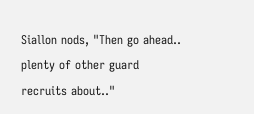Siallon nods, "Then go ahead.. plenty of other guard recruits about.."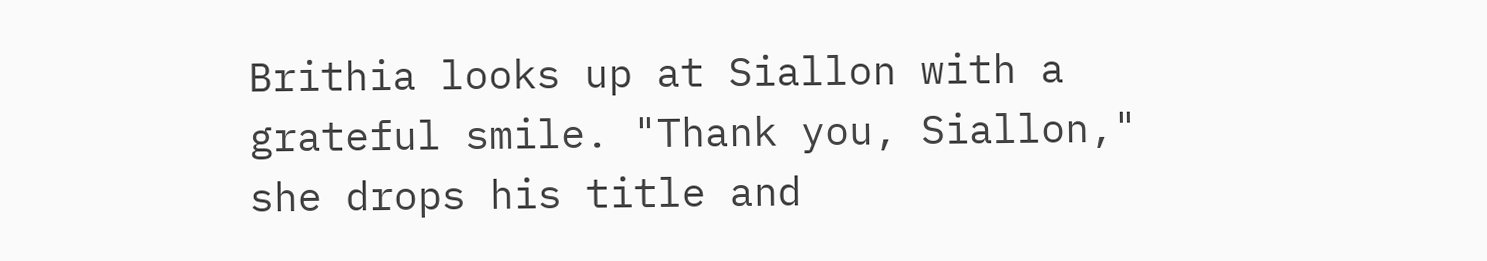Brithia looks up at Siallon with a grateful smile. "Thank you, Siallon," she drops his title and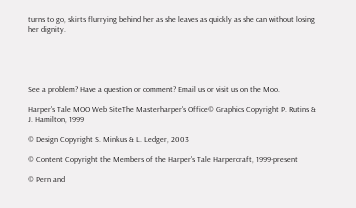turns to go, skirts flurrying behind her as she leaves as quickly as she can without losing her dignity.





See a problem? Have a question or comment? Email us or visit us on the Moo.

Harper's Tale MOO Web SiteThe Masterharper's Office© Graphics Copyright P. Rutins & J. Hamilton, 1999

© Design Copyright S. Minkus & L. Ledger, 2003

© Content Copyright the Members of the Harper's Tale Harpercraft, 1999-present

© Pern and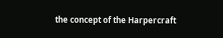the concept of the Harpercraft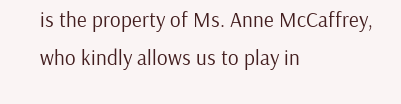is the property of Ms. Anne McCaffrey, who kindly allows us to play in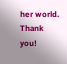her world. Thank you!